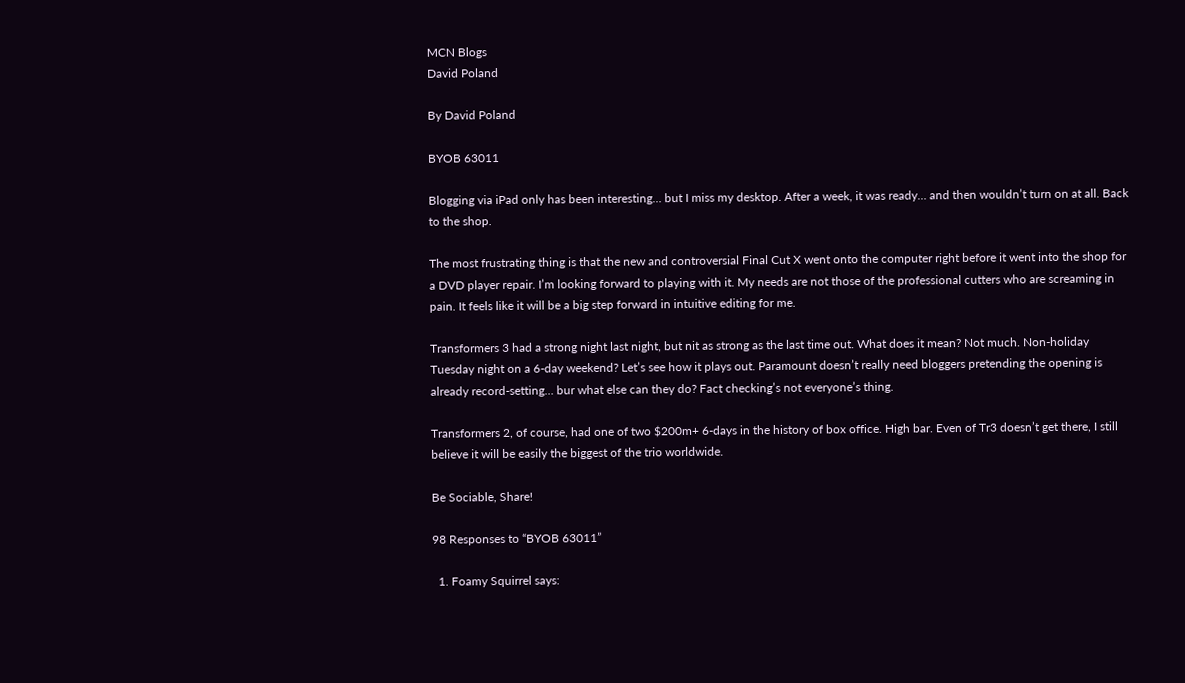MCN Blogs
David Poland

By David Poland

BYOB 63011

Blogging via iPad only has been interesting… but I miss my desktop. After a week, it was ready… and then wouldn’t turn on at all. Back to the shop.

The most frustrating thing is that the new and controversial Final Cut X went onto the computer right before it went into the shop for a DVD player repair. I’m looking forward to playing with it. My needs are not those of the professional cutters who are screaming in pain. It feels like it will be a big step forward in intuitive editing for me.

Transformers 3 had a strong night last night, but nit as strong as the last time out. What does it mean? Not much. Non-holiday Tuesday night on a 6-day weekend? Let’s see how it plays out. Paramount doesn’t really need bloggers pretending the opening is already record-setting… bur what else can they do? Fact checking’s not everyone’s thing.

Transformers 2, of course, had one of two $200m+ 6-days in the history of box office. High bar. Even of Tr3 doesn’t get there, I still believe it will be easily the biggest of the trio worldwide.

Be Sociable, Share!

98 Responses to “BYOB 63011”

  1. Foamy Squirrel says: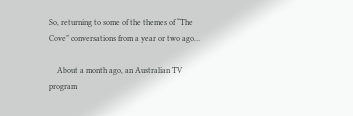So, returning to some of the themes of “The Cove” conversations from a year or two ago…

    About a month ago, an Australian TV program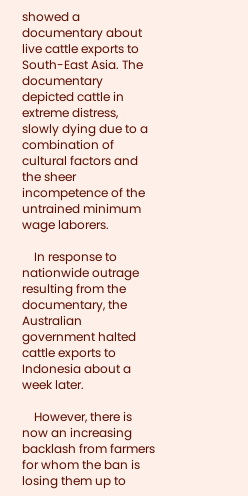showed a documentary about live cattle exports to South-East Asia. The documentary depicted cattle in extreme distress, slowly dying due to a combination of cultural factors and the sheer incompetence of the untrained minimum wage laborers.

    In response to nationwide outrage resulting from the documentary, the Australian government halted cattle exports to Indonesia about a week later.

    However, there is now an increasing backlash from farmers for whom the ban is losing them up to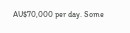AU$70,000 per day. Some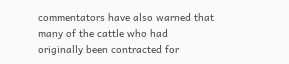commentators have also warned that many of the cattle who had originally been contracted for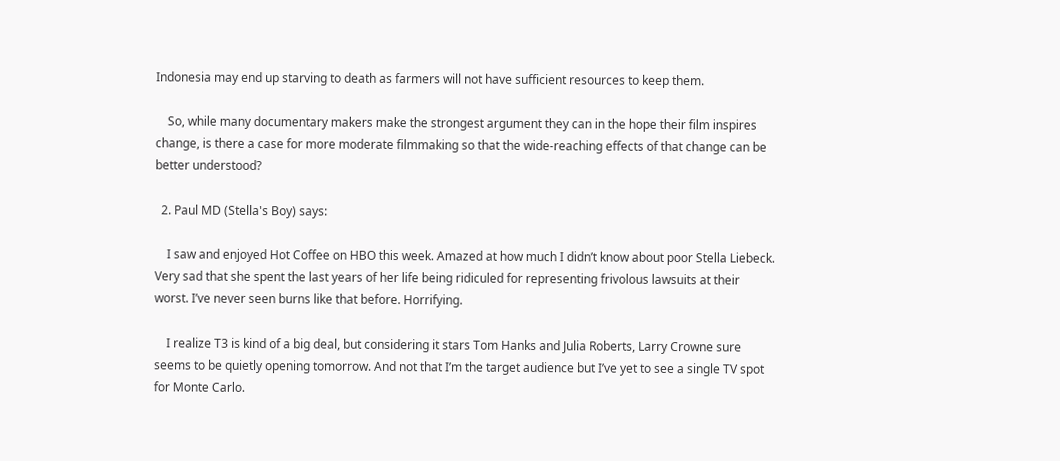Indonesia may end up starving to death as farmers will not have sufficient resources to keep them.

    So, while many documentary makers make the strongest argument they can in the hope their film inspires change, is there a case for more moderate filmmaking so that the wide-reaching effects of that change can be better understood?

  2. Paul MD (Stella's Boy) says:

    I saw and enjoyed Hot Coffee on HBO this week. Amazed at how much I didn’t know about poor Stella Liebeck. Very sad that she spent the last years of her life being ridiculed for representing frivolous lawsuits at their worst. I’ve never seen burns like that before. Horrifying.

    I realize T3 is kind of a big deal, but considering it stars Tom Hanks and Julia Roberts, Larry Crowne sure seems to be quietly opening tomorrow. And not that I’m the target audience but I’ve yet to see a single TV spot for Monte Carlo.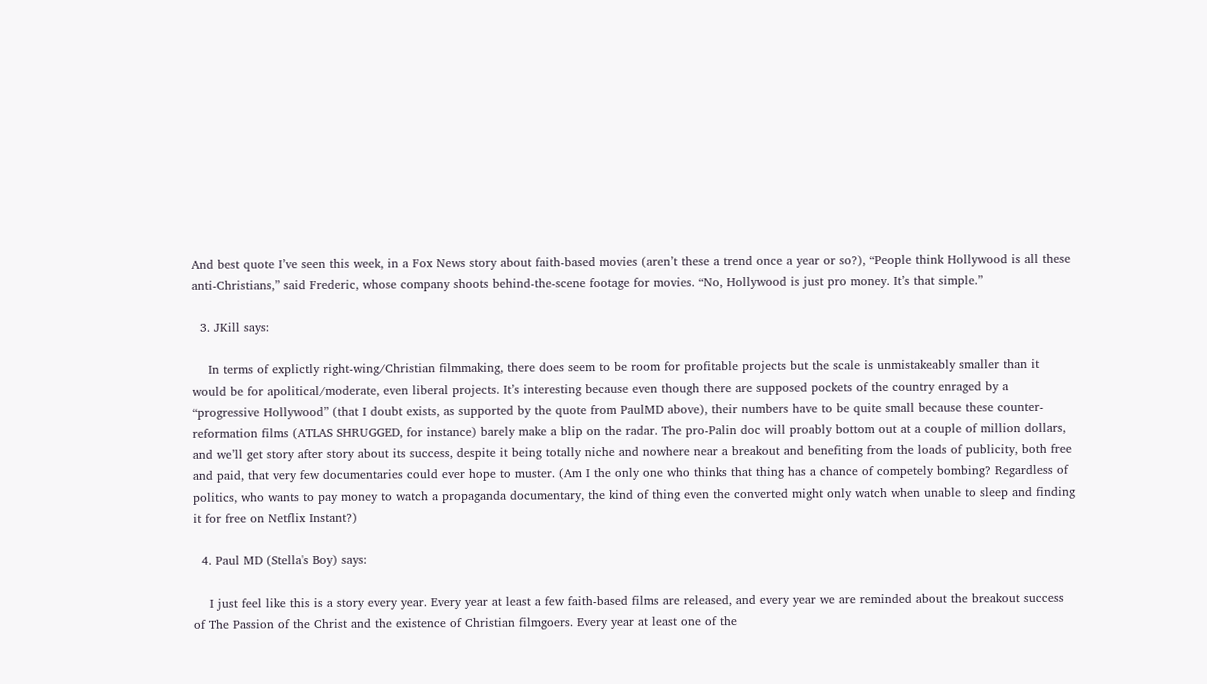And best quote I’ve seen this week, in a Fox News story about faith-based movies (aren’t these a trend once a year or so?), “People think Hollywood is all these anti-Christians,” said Frederic, whose company shoots behind-the-scene footage for movies. “No, Hollywood is just pro money. It’s that simple.”

  3. JKill says:

    In terms of explictly right-wing/Christian filmmaking, there does seem to be room for profitable projects but the scale is unmistakeably smaller than it would be for apolitical/moderate, even liberal projects. It’s interesting because even though there are supposed pockets of the country enraged by a “progressive Hollywood” (that I doubt exists, as supported by the quote from PaulMD above), their numbers have to be quite small because these counter-reformation films (ATLAS SHRUGGED, for instance) barely make a blip on the radar. The pro-Palin doc will proably bottom out at a couple of million dollars, and we’ll get story after story about its success, despite it being totally niche and nowhere near a breakout and benefiting from the loads of publicity, both free and paid, that very few documentaries could ever hope to muster. (Am I the only one who thinks that thing has a chance of competely bombing? Regardless of politics, who wants to pay money to watch a propaganda documentary, the kind of thing even the converted might only watch when unable to sleep and finding it for free on Netflix Instant?)

  4. Paul MD (Stella's Boy) says:

    I just feel like this is a story every year. Every year at least a few faith-based films are released, and every year we are reminded about the breakout success of The Passion of the Christ and the existence of Christian filmgoers. Every year at least one of the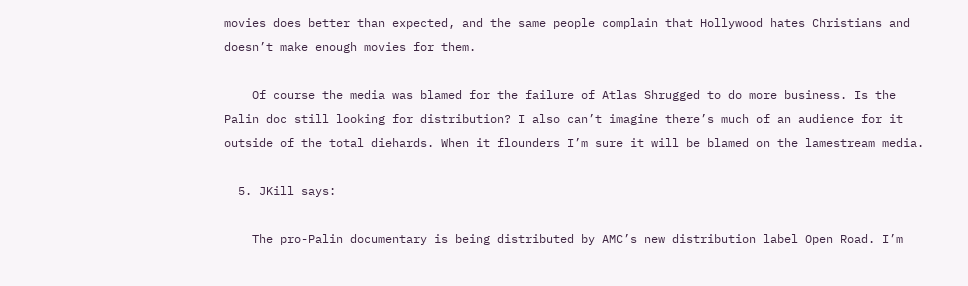movies does better than expected, and the same people complain that Hollywood hates Christians and doesn’t make enough movies for them.

    Of course the media was blamed for the failure of Atlas Shrugged to do more business. Is the Palin doc still looking for distribution? I also can’t imagine there’s much of an audience for it outside of the total diehards. When it flounders I’m sure it will be blamed on the lamestream media.

  5. JKill says:

    The pro-Palin documentary is being distributed by AMC’s new distribution label Open Road. I’m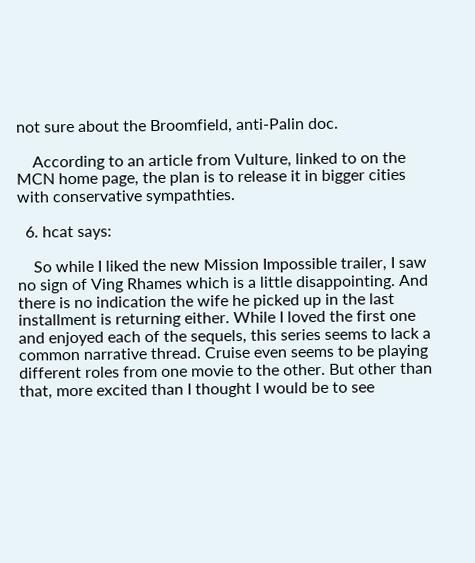not sure about the Broomfield, anti-Palin doc.

    According to an article from Vulture, linked to on the MCN home page, the plan is to release it in bigger cities with conservative sympathties.

  6. hcat says:

    So while I liked the new Mission Impossible trailer, I saw no sign of Ving Rhames which is a little disappointing. And there is no indication the wife he picked up in the last installment is returning either. While I loved the first one and enjoyed each of the sequels, this series seems to lack a common narrative thread. Cruise even seems to be playing different roles from one movie to the other. But other than that, more excited than I thought I would be to see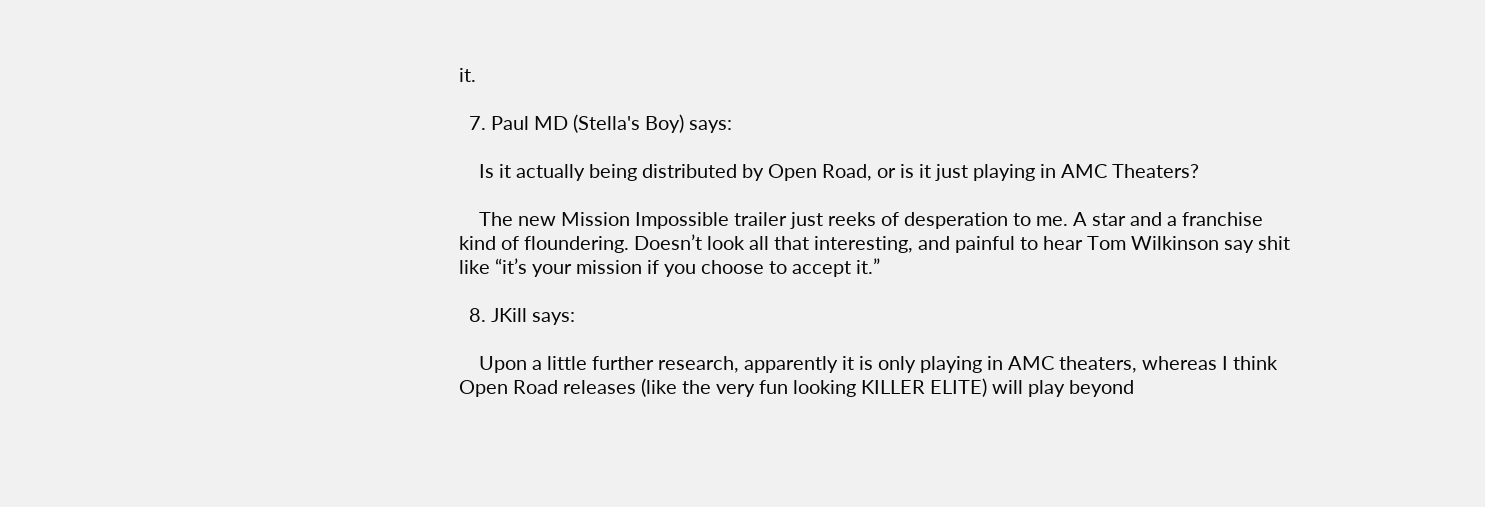it.

  7. Paul MD (Stella's Boy) says:

    Is it actually being distributed by Open Road, or is it just playing in AMC Theaters?

    The new Mission Impossible trailer just reeks of desperation to me. A star and a franchise kind of floundering. Doesn’t look all that interesting, and painful to hear Tom Wilkinson say shit like “it’s your mission if you choose to accept it.”

  8. JKill says:

    Upon a little further research, apparently it is only playing in AMC theaters, whereas I think Open Road releases (like the very fun looking KILLER ELITE) will play beyond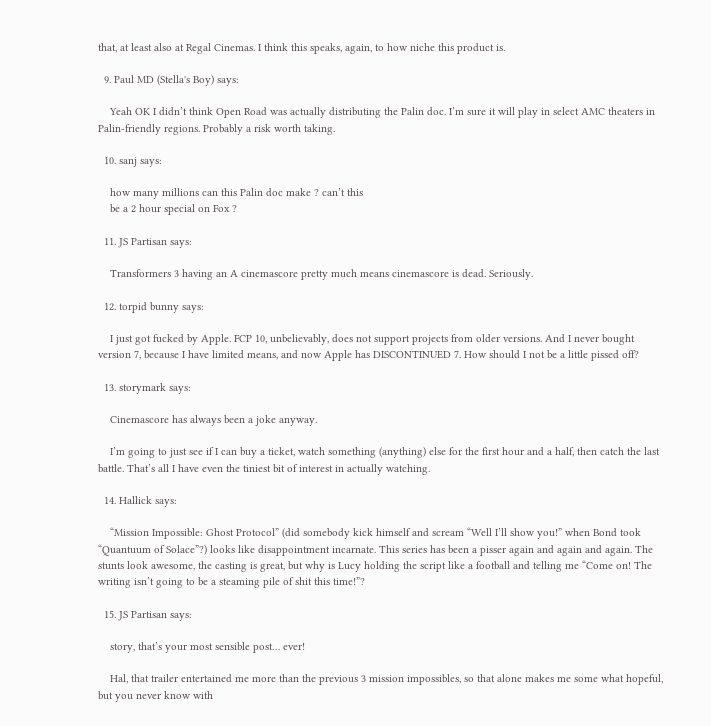that, at least also at Regal Cinemas. I think this speaks, again, to how niche this product is.

  9. Paul MD (Stella's Boy) says:

    Yeah OK I didn’t think Open Road was actually distributing the Palin doc. I’m sure it will play in select AMC theaters in Palin-friendly regions. Probably a risk worth taking.

  10. sanj says:

    how many millions can this Palin doc make ? can’t this
    be a 2 hour special on Fox ?

  11. JS Partisan says:

    Transformers 3 having an A cinemascore pretty much means cinemascore is dead. Seriously.

  12. torpid bunny says:

    I just got fucked by Apple. FCP 10, unbelievably, does not support projects from older versions. And I never bought version 7, because I have limited means, and now Apple has DISCONTINUED 7. How should I not be a little pissed off?

  13. storymark says:

    Cinemascore has always been a joke anyway.

    I’m going to just see if I can buy a ticket, watch something (anything) else for the first hour and a half, then catch the last battle. That’s all I have even the tiniest bit of interest in actually watching.

  14. Hallick says:

    “Mission Impossible: Ghost Protocol” (did somebody kick himself and scream “Well I’ll show you!” when Bond took “Quantuum of Solace”?) looks like disappointment incarnate. This series has been a pisser again and again and again. The stunts look awesome, the casting is great, but why is Lucy holding the script like a football and telling me “Come on! The writing isn’t going to be a steaming pile of shit this time!”?

  15. JS Partisan says:

    story, that’s your most sensible post… ever!

    Hal, that trailer entertained me more than the previous 3 mission impossibles, so that alone makes me some what hopeful, but you never know with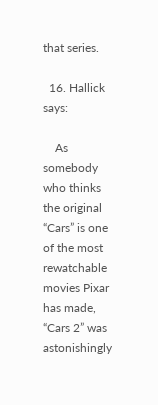that series.

  16. Hallick says:

    As somebody who thinks the original “Cars” is one of the most rewatchable movies Pixar has made, “Cars 2” was astonishingly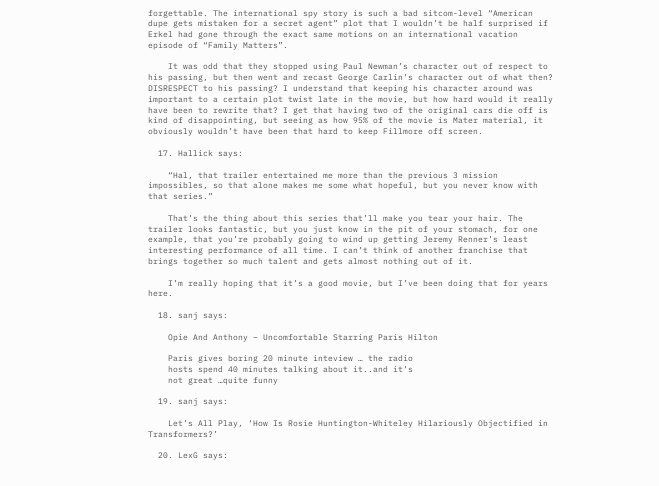forgettable. The international spy story is such a bad sitcom-level “American dupe gets mistaken for a secret agent” plot that I wouldn’t be half surprised if Erkel had gone through the exact same motions on an international vacation episode of “Family Matters”.

    It was odd that they stopped using Paul Newman’s character out of respect to his passing, but then went and recast George Carlin’s character out of what then? DISRESPECT to his passing? I understand that keeping his character around was important to a certain plot twist late in the movie, but how hard would it really have been to rewrite that? I get that having two of the original cars die off is kind of disappointing, but seeing as how 95% of the movie is Mater material, it obviously wouldn’t have been that hard to keep Fillmore off screen.

  17. Hallick says:

    “Hal, that trailer entertained me more than the previous 3 mission impossibles, so that alone makes me some what hopeful, but you never know with that series.”

    That’s the thing about this series that’ll make you tear your hair. The trailer looks fantastic, but you just know in the pit of your stomach, for one example, that you’re probably going to wind up getting Jeremy Renner’s least interesting performance of all time. I can’t think of another franchise that brings together so much talent and gets almost nothing out of it.

    I’m really hoping that it’s a good movie, but I’ve been doing that for years here.

  18. sanj says:

    Opie And Anthony – Uncomfortable Starring Paris Hilton

    Paris gives boring 20 minute inteview … the radio
    hosts spend 40 minutes talking about it..and it’s
    not great …quite funny

  19. sanj says:

    Let’s All Play, ‘How Is Rosie Huntington-Whiteley Hilariously Objectified in Transformers?’

  20. LexG says: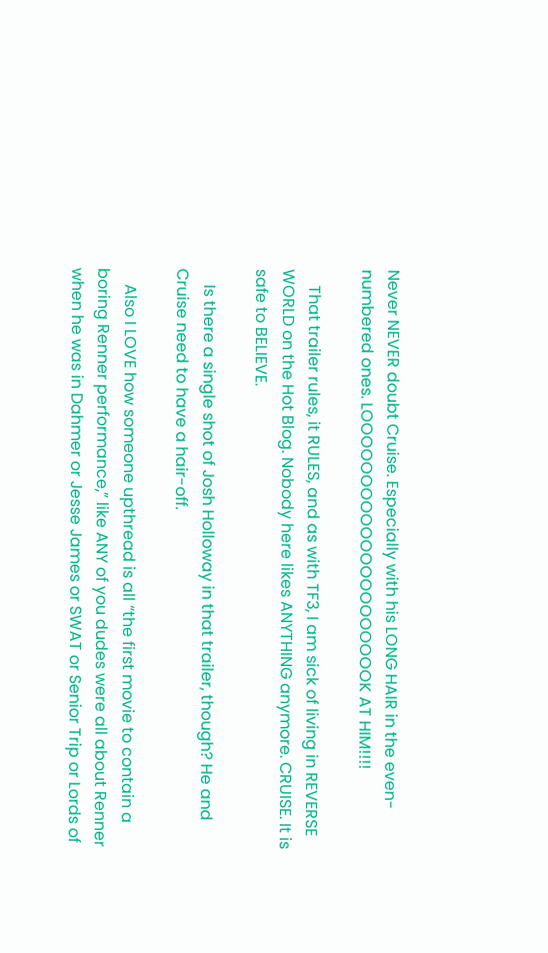Never NEVER doubt Cruise. Especially with his LONG HAIR in the even-numbered ones. LOOOOOOOOOOOOOOOOOOOOOK AT HIM!!!!

    That trailer rules, it RULES, and as with TF3, I am sick of living in REVERSE WORLD on the Hot Blog. Nobody here likes ANYTHING anymore. CRUISE. It is safe to BELIEVE.

    Is there a single shot of Josh Holloway in that trailer, though? He and Cruise need to have a hair-off.

    Also I LOVE how someone upthread is all “the first movie to contain a boring Renner performance,” like ANY of you dudes were all about Renner when he was in Dahmer or Jesse James or SWAT or Senior Trip or Lords of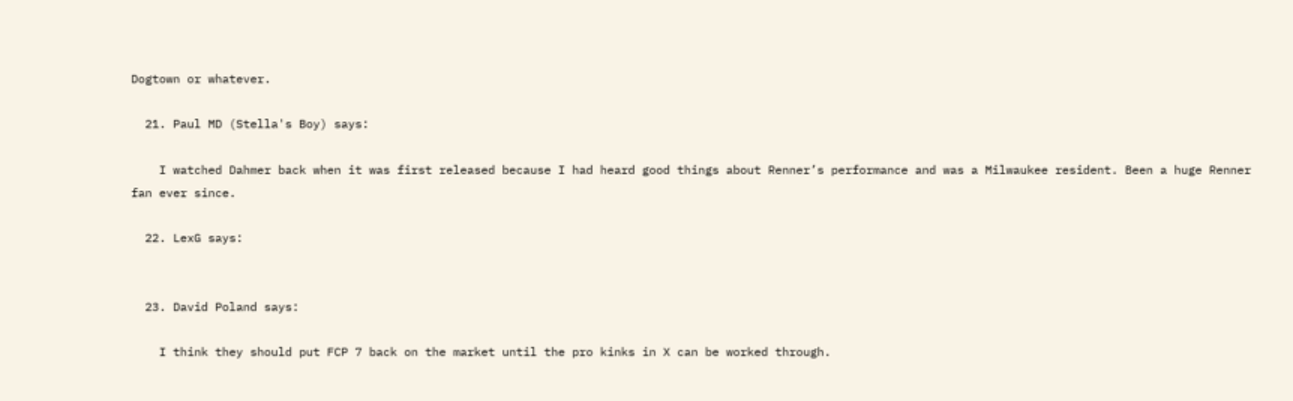Dogtown or whatever.

  21. Paul MD (Stella's Boy) says:

    I watched Dahmer back when it was first released because I had heard good things about Renner’s performance and was a Milwaukee resident. Been a huge Renner fan ever since.

  22. LexG says:


  23. David Poland says:

    I think they should put FCP 7 back on the market until the pro kinks in X can be worked through.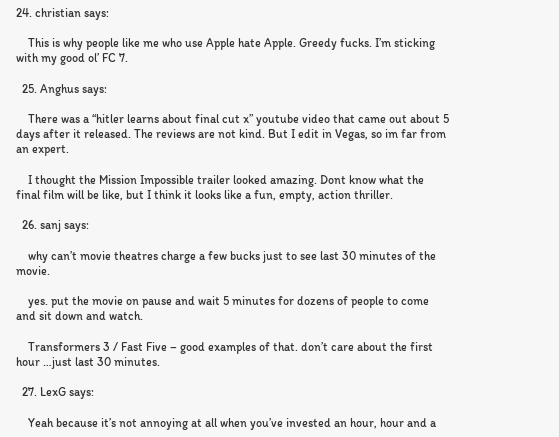24. christian says:

    This is why people like me who use Apple hate Apple. Greedy fucks. I’m sticking with my good ol’ FC 7.

  25. Anghus says:

    There was a “hitler learns about final cut x” youtube video that came out about 5 days after it released. The reviews are not kind. But I edit in Vegas, so im far from an expert.

    I thought the Mission Impossible trailer looked amazing. Dont know what the final film will be like, but I think it looks like a fun, empty, action thriller.

  26. sanj says:

    why can’t movie theatres charge a few bucks just to see last 30 minutes of the movie.

    yes. put the movie on pause and wait 5 minutes for dozens of people to come and sit down and watch.

    Transformers 3 / Fast Five – good examples of that. don’t care about the first hour …just last 30 minutes.

  27. LexG says:

    Yeah because it’s not annoying at all when you’ve invested an hour, hour and a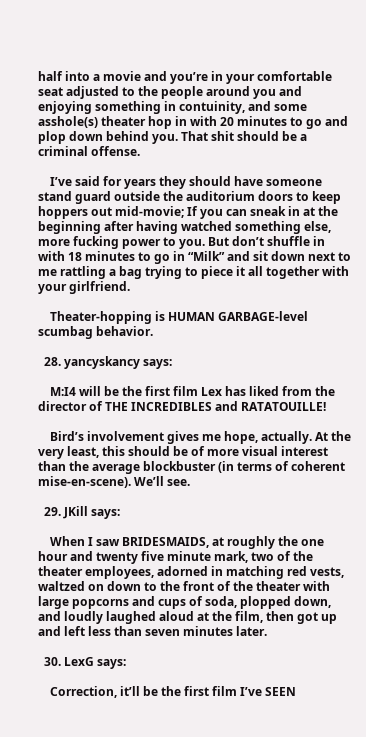half into a movie and you’re in your comfortable seat adjusted to the people around you and enjoying something in contuinity, and some asshole(s) theater hop in with 20 minutes to go and plop down behind you. That shit should be a criminal offense.

    I’ve said for years they should have someone stand guard outside the auditorium doors to keep hoppers out mid-movie; If you can sneak in at the beginning after having watched something else, more fucking power to you. But don’t shuffle in with 18 minutes to go in “Milk” and sit down next to me rattling a bag trying to piece it all together with your girlfriend.

    Theater-hopping is HUMAN GARBAGE-level scumbag behavior.

  28. yancyskancy says:

    M:I4 will be the first film Lex has liked from the director of THE INCREDIBLES and RATATOUILLE!

    Bird’s involvement gives me hope, actually. At the very least, this should be of more visual interest than the average blockbuster (in terms of coherent mise-en-scene). We’ll see.

  29. JKill says:

    When I saw BRIDESMAIDS, at roughly the one hour and twenty five minute mark, two of the theater employees, adorned in matching red vests, waltzed on down to the front of the theater with large popcorns and cups of soda, plopped down, and loudly laughed aloud at the film, then got up and left less than seven minutes later.

  30. LexG says:

    Correction, it’ll be the first film I’ve SEEN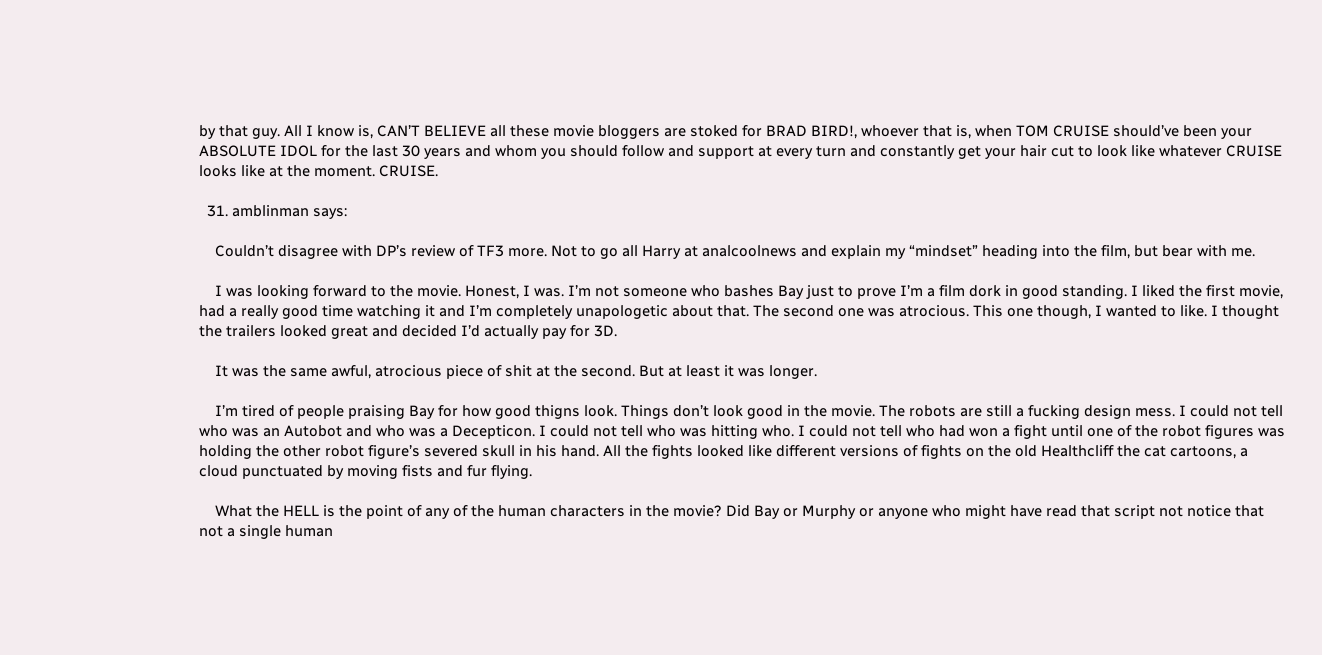by that guy. All I know is, CAN’T BELIEVE all these movie bloggers are stoked for BRAD BIRD!, whoever that is, when TOM CRUISE should’ve been your ABSOLUTE IDOL for the last 30 years and whom you should follow and support at every turn and constantly get your hair cut to look like whatever CRUISE looks like at the moment. CRUISE.

  31. amblinman says:

    Couldn’t disagree with DP’s review of TF3 more. Not to go all Harry at analcoolnews and explain my “mindset” heading into the film, but bear with me.

    I was looking forward to the movie. Honest, I was. I’m not someone who bashes Bay just to prove I’m a film dork in good standing. I liked the first movie, had a really good time watching it and I’m completely unapologetic about that. The second one was atrocious. This one though, I wanted to like. I thought the trailers looked great and decided I’d actually pay for 3D.

    It was the same awful, atrocious piece of shit at the second. But at least it was longer.

    I’m tired of people praising Bay for how good thigns look. Things don’t look good in the movie. The robots are still a fucking design mess. I could not tell who was an Autobot and who was a Decepticon. I could not tell who was hitting who. I could not tell who had won a fight until one of the robot figures was holding the other robot figure’s severed skull in his hand. All the fights looked like different versions of fights on the old Healthcliff the cat cartoons, a cloud punctuated by moving fists and fur flying.

    What the HELL is the point of any of the human characters in the movie? Did Bay or Murphy or anyone who might have read that script not notice that not a single human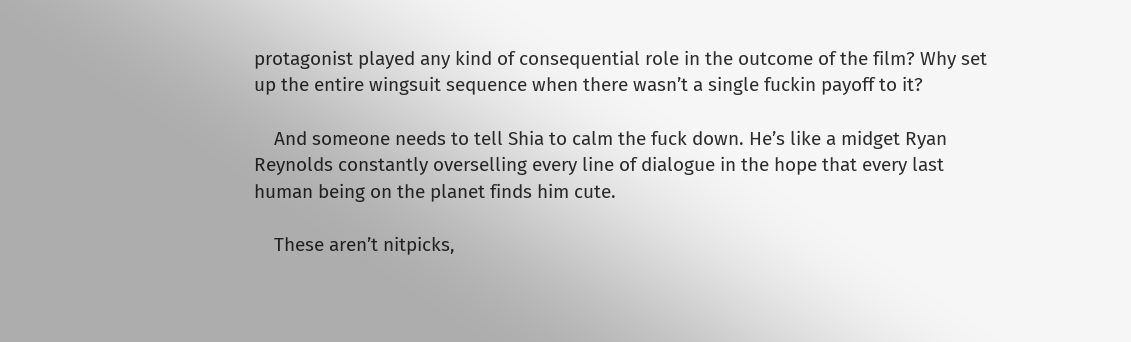protagonist played any kind of consequential role in the outcome of the film? Why set up the entire wingsuit sequence when there wasn’t a single fuckin payoff to it?

    And someone needs to tell Shia to calm the fuck down. He’s like a midget Ryan Reynolds constantly overselling every line of dialogue in the hope that every last human being on the planet finds him cute.

    These aren’t nitpicks,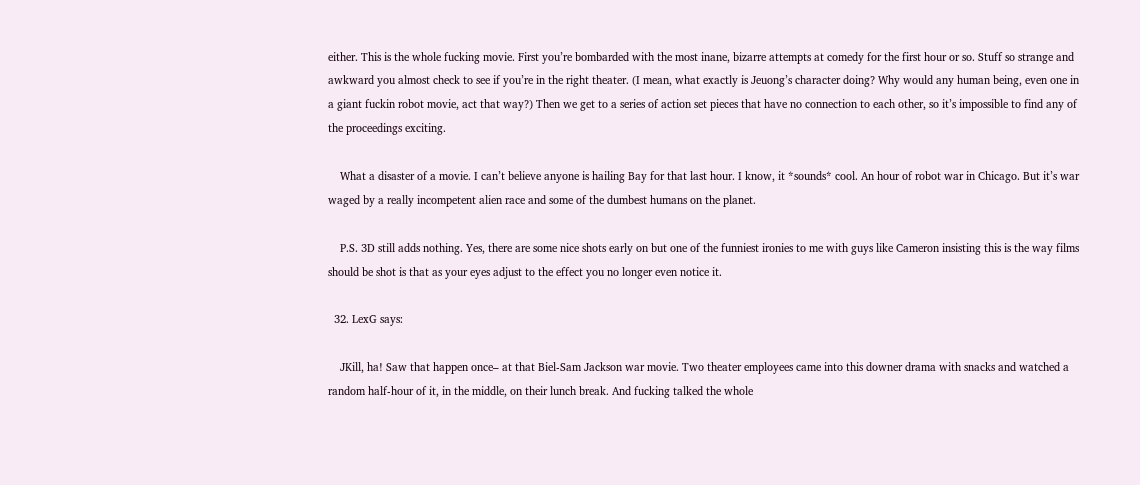either. This is the whole fucking movie. First you’re bombarded with the most inane, bizarre attempts at comedy for the first hour or so. Stuff so strange and awkward you almost check to see if you’re in the right theater. (I mean, what exactly is Jeuong’s character doing? Why would any human being, even one in a giant fuckin robot movie, act that way?) Then we get to a series of action set pieces that have no connection to each other, so it’s impossible to find any of the proceedings exciting.

    What a disaster of a movie. I can’t believe anyone is hailing Bay for that last hour. I know, it *sounds* cool. An hour of robot war in Chicago. But it’s war waged by a really incompetent alien race and some of the dumbest humans on the planet.

    P.S. 3D still adds nothing. Yes, there are some nice shots early on but one of the funniest ironies to me with guys like Cameron insisting this is the way films should be shot is that as your eyes adjust to the effect you no longer even notice it.

  32. LexG says:

    JKill, ha! Saw that happen once– at that Biel-Sam Jackson war movie. Two theater employees came into this downer drama with snacks and watched a random half-hour of it, in the middle, on their lunch break. And fucking talked the whole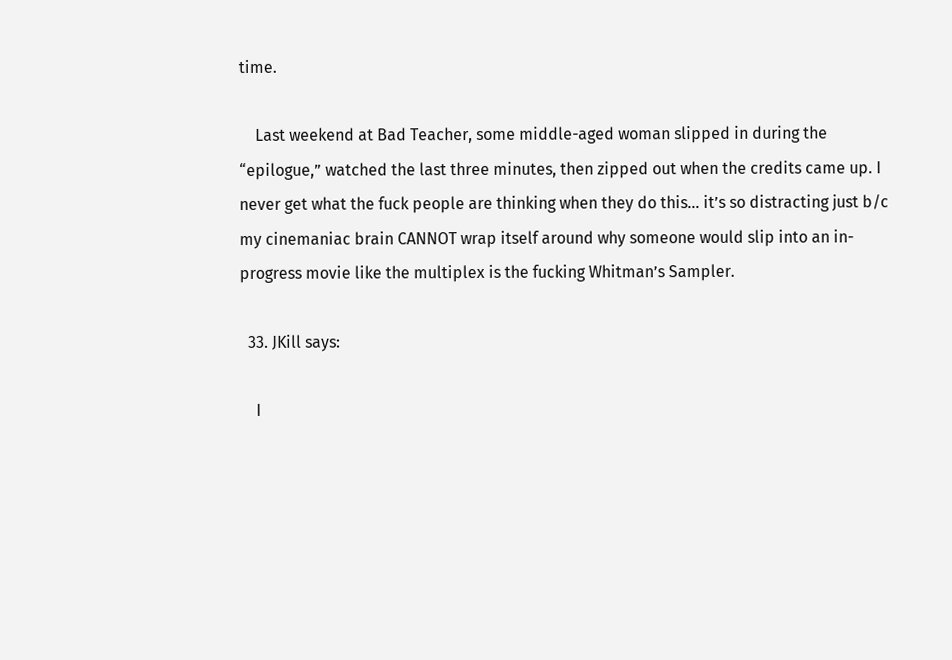time.

    Last weekend at Bad Teacher, some middle-aged woman slipped in during the “epilogue,” watched the last three minutes, then zipped out when the credits came up. I never get what the fuck people are thinking when they do this… it’s so distracting just b/c my cinemaniac brain CANNOT wrap itself around why someone would slip into an in-progress movie like the multiplex is the fucking Whitman’s Sampler.

  33. JKill says:

    I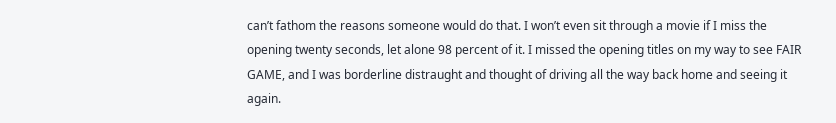can’t fathom the reasons someone would do that. I won’t even sit through a movie if I miss the opening twenty seconds, let alone 98 percent of it. I missed the opening titles on my way to see FAIR GAME, and I was borderline distraught and thought of driving all the way back home and seeing it again.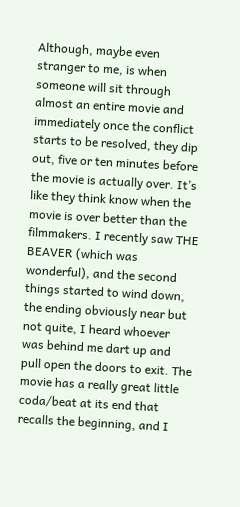Although, maybe even stranger to me, is when someone will sit through almost an entire movie and immediately once the conflict starts to be resolved, they dip out, five or ten minutes before the movie is actually over. It’s like they think know when the movie is over better than the filmmakers. I recently saw THE BEAVER (which was wonderful), and the second things started to wind down, the ending obviously near but not quite, I heard whoever was behind me dart up and pull open the doors to exit. The movie has a really great little coda/beat at its end that recalls the beginning, and I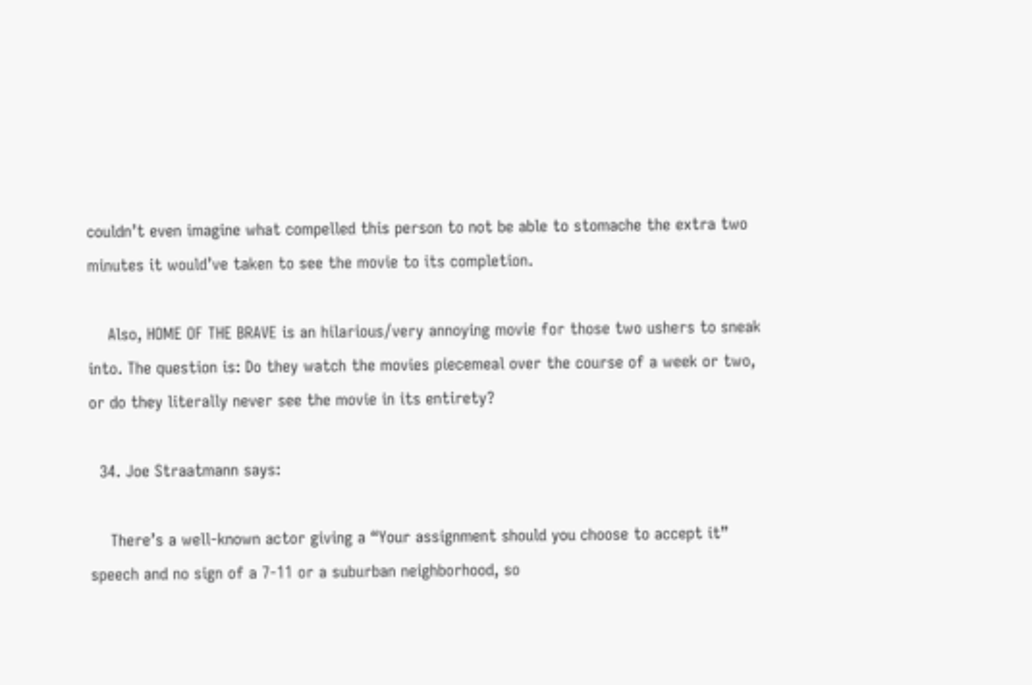couldn’t even imagine what compelled this person to not be able to stomache the extra two minutes it would’ve taken to see the movie to its completion.

    Also, HOME OF THE BRAVE is an hilarious/very annoying movie for those two ushers to sneak into. The question is: Do they watch the movies piecemeal over the course of a week or two, or do they literally never see the movie in its entirety?

  34. Joe Straatmann says:

    There’s a well-known actor giving a “Your assignment should you choose to accept it” speech and no sign of a 7-11 or a suburban neighborhood, so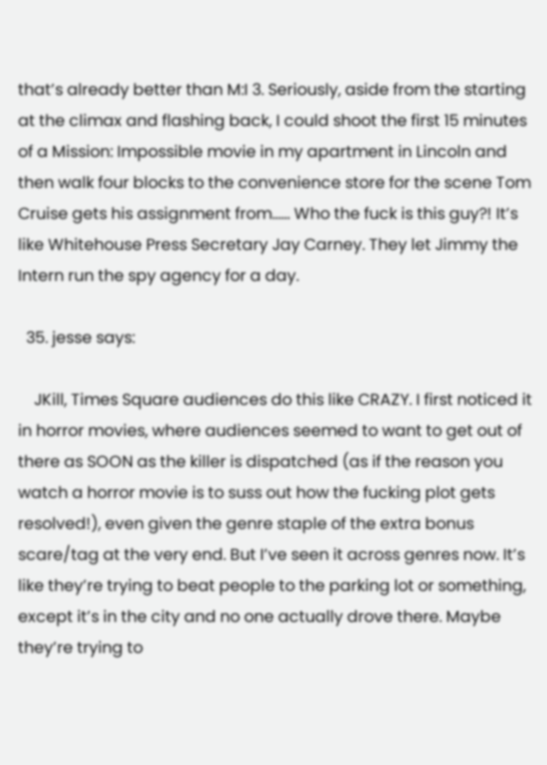that’s already better than M:I 3. Seriously, aside from the starting at the climax and flashing back, I could shoot the first 15 minutes of a Mission: Impossible movie in my apartment in Lincoln and then walk four blocks to the convenience store for the scene Tom Cruise gets his assignment from…… Who the fuck is this guy?! It’s like Whitehouse Press Secretary Jay Carney. They let Jimmy the Intern run the spy agency for a day.

  35. jesse says:

    JKill, Times Square audiences do this like CRAZY. I first noticed it in horror movies, where audiences seemed to want to get out of there as SOON as the killer is dispatched (as if the reason you watch a horror movie is to suss out how the fucking plot gets resolved!), even given the genre staple of the extra bonus scare/tag at the very end. But I’ve seen it across genres now. It’s like they’re trying to beat people to the parking lot or something, except it’s in the city and no one actually drove there. Maybe they’re trying to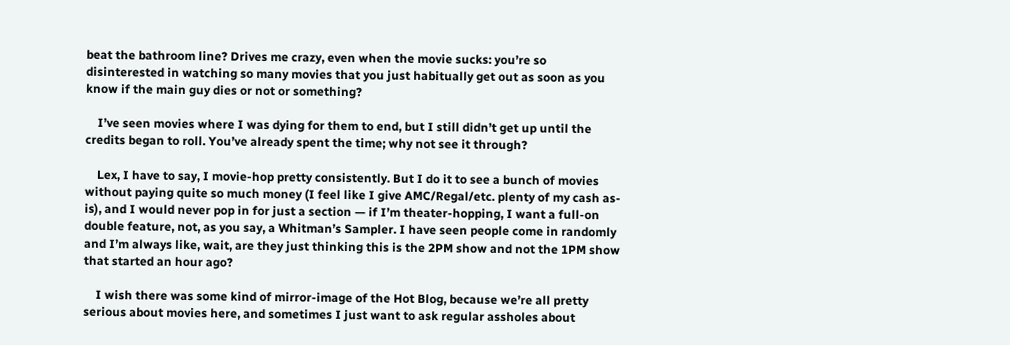beat the bathroom line? Drives me crazy, even when the movie sucks: you’re so disinterested in watching so many movies that you just habitually get out as soon as you know if the main guy dies or not or something?

    I’ve seen movies where I was dying for them to end, but I still didn’t get up until the credits began to roll. You’ve already spent the time; why not see it through?

    Lex, I have to say, I movie-hop pretty consistently. But I do it to see a bunch of movies without paying quite so much money (I feel like I give AMC/Regal/etc. plenty of my cash as-is), and I would never pop in for just a section — if I’m theater-hopping, I want a full-on double feature, not, as you say, a Whitman’s Sampler. I have seen people come in randomly and I’m always like, wait, are they just thinking this is the 2PM show and not the 1PM show that started an hour ago?

    I wish there was some kind of mirror-image of the Hot Blog, because we’re all pretty serious about movies here, and sometimes I just want to ask regular assholes about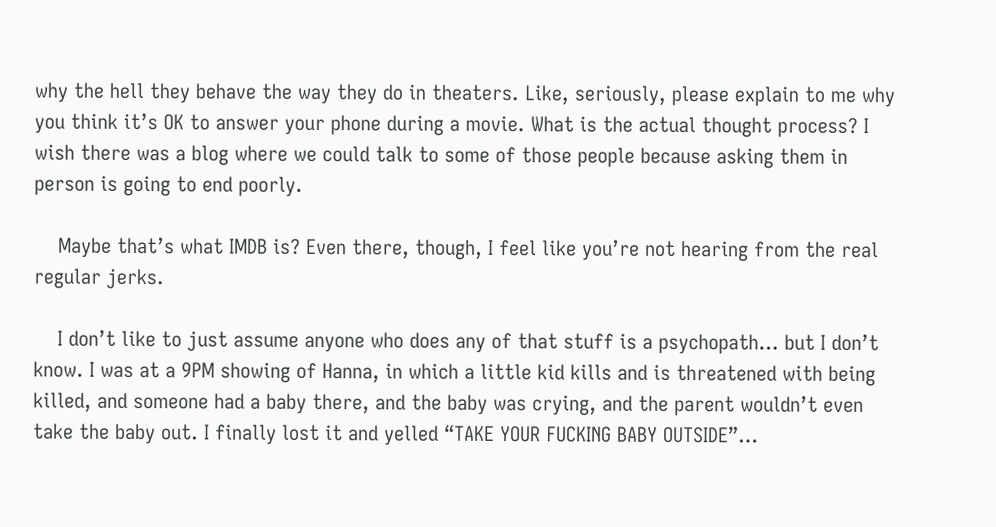why the hell they behave the way they do in theaters. Like, seriously, please explain to me why you think it’s OK to answer your phone during a movie. What is the actual thought process? I wish there was a blog where we could talk to some of those people because asking them in person is going to end poorly.

    Maybe that’s what IMDB is? Even there, though, I feel like you’re not hearing from the real regular jerks.

    I don’t like to just assume anyone who does any of that stuff is a psychopath… but I don’t know. I was at a 9PM showing of Hanna, in which a little kid kills and is threatened with being killed, and someone had a baby there, and the baby was crying, and the parent wouldn’t even take the baby out. I finally lost it and yelled “TAKE YOUR FUCKING BABY OUTSIDE”…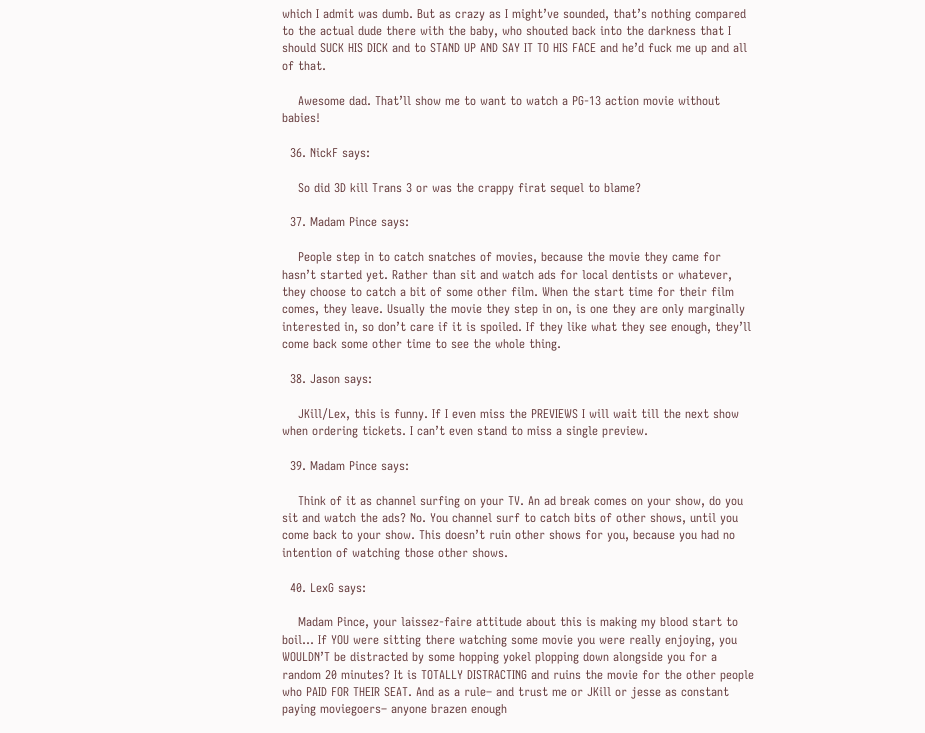which I admit was dumb. But as crazy as I might’ve sounded, that’s nothing compared to the actual dude there with the baby, who shouted back into the darkness that I should SUCK HIS DICK and to STAND UP AND SAY IT TO HIS FACE and he’d fuck me up and all of that.

    Awesome dad. That’ll show me to want to watch a PG-13 action movie without babies!

  36. NickF says:

    So did 3D kill Trans 3 or was the crappy firat sequel to blame?

  37. Madam Pince says:

    People step in to catch snatches of movies, because the movie they came for hasn’t started yet. Rather than sit and watch ads for local dentists or whatever, they choose to catch a bit of some other film. When the start time for their film comes, they leave. Usually the movie they step in on, is one they are only marginally interested in, so don’t care if it is spoiled. If they like what they see enough, they’ll come back some other time to see the whole thing.

  38. Jason says:

    JKill/Lex, this is funny. If I even miss the PREVIEWS I will wait till the next show when ordering tickets. I can’t even stand to miss a single preview.

  39. Madam Pince says:

    Think of it as channel surfing on your TV. An ad break comes on your show, do you sit and watch the ads? No. You channel surf to catch bits of other shows, until you come back to your show. This doesn’t ruin other shows for you, because you had no intention of watching those other shows.

  40. LexG says:

    Madam Pince, your laissez-faire attitude about this is making my blood start to boil… If YOU were sitting there watching some movie you were really enjoying, you WOULDN’T be distracted by some hopping yokel plopping down alongside you for a random 20 minutes? It is TOTALLY DISTRACTING and ruins the movie for the other people who PAID FOR THEIR SEAT. And as a rule– and trust me or JKill or jesse as constant paying moviegoers– anyone brazen enough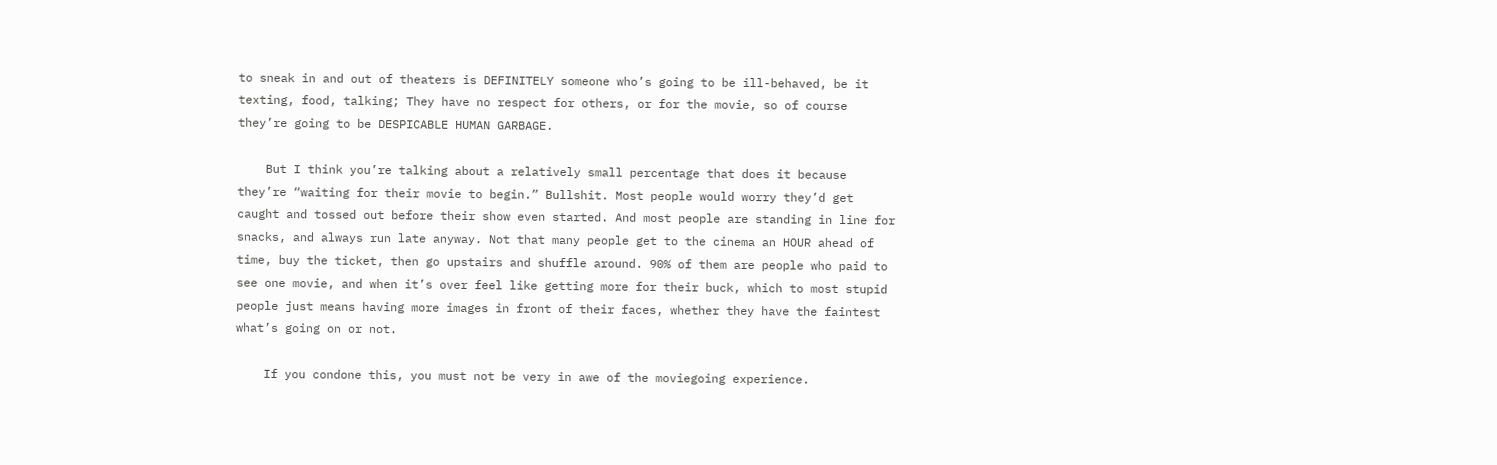to sneak in and out of theaters is DEFINITELY someone who’s going to be ill-behaved, be it texting, food, talking; They have no respect for others, or for the movie, so of course they’re going to be DESPICABLE HUMAN GARBAGE.

    But I think you’re talking about a relatively small percentage that does it because they’re “waiting for their movie to begin.” Bullshit. Most people would worry they’d get caught and tossed out before their show even started. And most people are standing in line for snacks, and always run late anyway. Not that many people get to the cinema an HOUR ahead of time, buy the ticket, then go upstairs and shuffle around. 90% of them are people who paid to see one movie, and when it’s over feel like getting more for their buck, which to most stupid people just means having more images in front of their faces, whether they have the faintest what’s going on or not.

    If you condone this, you must not be very in awe of the moviegoing experience.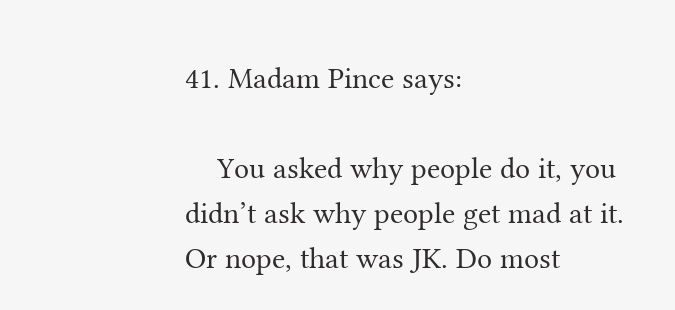41. Madam Pince says:

    You asked why people do it, you didn’t ask why people get mad at it. Or nope, that was JK. Do most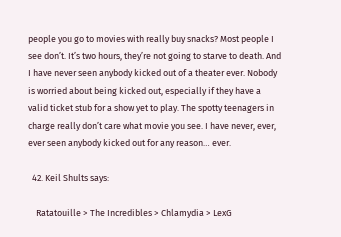people you go to movies with really buy snacks? Most people I see don’t. It’s two hours, they’re not going to starve to death. And I have never seen anybody kicked out of a theater ever. Nobody is worried about being kicked out, especially if they have a valid ticket stub for a show yet to play. The spotty teenagers in charge really don’t care what movie you see. I have never, ever, ever seen anybody kicked out for any reason… ever.

  42. Keil Shults says:

    Ratatouille > The Incredibles > Chlamydia > LexG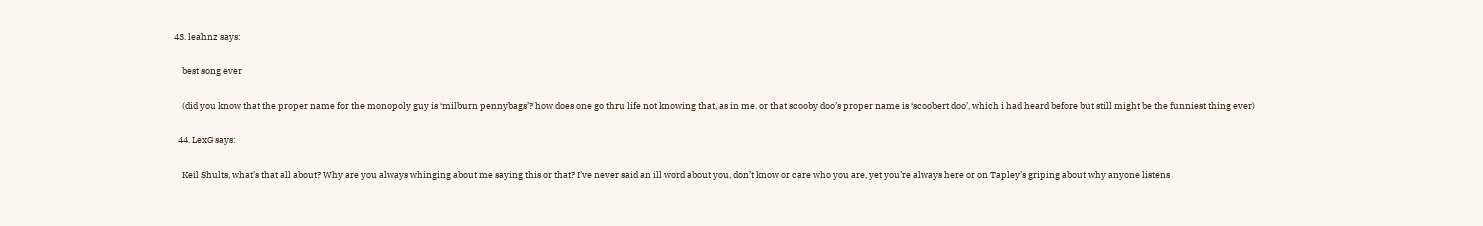43. leahnz says:

    best song ever

    (did you know that the proper name for the monopoly guy is ‘milburn pennybags’? how does one go thru life not knowing that, as in me. or that scooby doo’s proper name is ‘scoobert doo’, which i had heard before but still might be the funniest thing ever)

  44. LexG says:

    Keil Shults, what’s that all about? Why are you always whinging about me saying this or that? I’ve never said an ill word about you, don’t know or care who you are, yet you’re always here or on Tapley’s griping about why anyone listens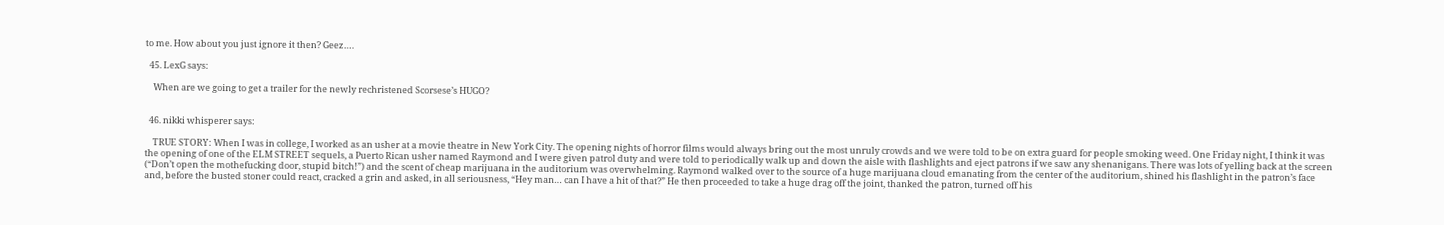to me. How about you just ignore it then? Geez….

  45. LexG says:

    When are we going to get a trailer for the newly rechristened Scorsese’s HUGO?


  46. nikki whisperer says:

    TRUE STORY: When I was in college, I worked as an usher at a movie theatre in New York City. The opening nights of horror films would always bring out the most unruly crowds and we were told to be on extra guard for people smoking weed. One Friday night, I think it was the opening of one of the ELM STREET sequels, a Puerto Rican usher named Raymond and I were given patrol duty and were told to periodically walk up and down the aisle with flashlights and eject patrons if we saw any shenanigans. There was lots of yelling back at the screen (“Don’t open the mothefucking door, stupid bitch!”) and the scent of cheap marijuana in the auditorium was overwhelming. Raymond walked over to the source of a huge marijuana cloud emanating from the center of the auditorium, shined his flashlight in the patron’s face and, before the busted stoner could react, cracked a grin and asked, in all seriousness, “Hey man… can I have a hit of that?” He then proceeded to take a huge drag off the joint, thanked the patron, turned off his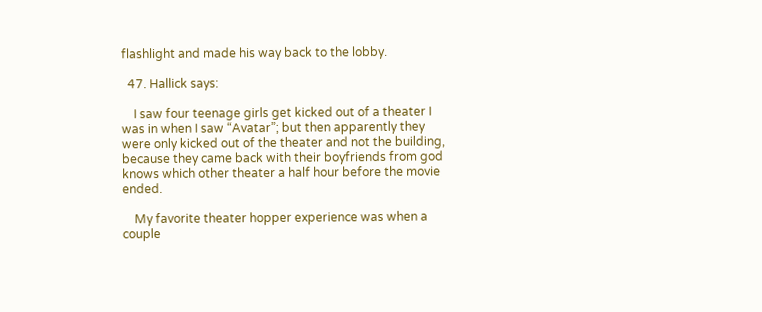flashlight and made his way back to the lobby.

  47. Hallick says:

    I saw four teenage girls get kicked out of a theater I was in when I saw “Avatar”; but then apparently they were only kicked out of the theater and not the building, because they came back with their boyfriends from god knows which other theater a half hour before the movie ended.

    My favorite theater hopper experience was when a couple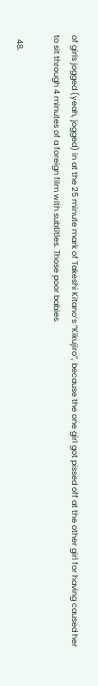of girls jogged (yeah, jogged) in at the 25 minute mark of Takeshi Kitano’s “Kikujiro”, because the one girl got pissed off at the other girl for having caused her to sit through 4 minutes of a foreign film with subtitles. Those poor babies.

  48.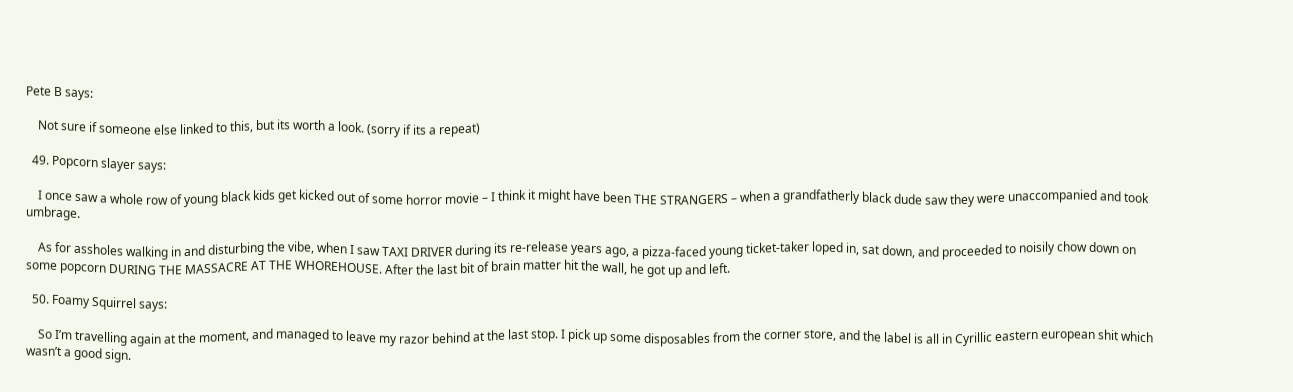Pete B says:

    Not sure if someone else linked to this, but its worth a look. (sorry if its a repeat)

  49. Popcorn slayer says:

    I once saw a whole row of young black kids get kicked out of some horror movie – I think it might have been THE STRANGERS – when a grandfatherly black dude saw they were unaccompanied and took umbrage.

    As for assholes walking in and disturbing the vibe, when I saw TAXI DRIVER during its re-release years ago, a pizza-faced young ticket-taker loped in, sat down, and proceeded to noisily chow down on some popcorn DURING THE MASSACRE AT THE WHOREHOUSE. After the last bit of brain matter hit the wall, he got up and left.

  50. Foamy Squirrel says:

    So I’m travelling again at the moment, and managed to leave my razor behind at the last stop. I pick up some disposables from the corner store, and the label is all in Cyrillic eastern european shit which wasn’t a good sign.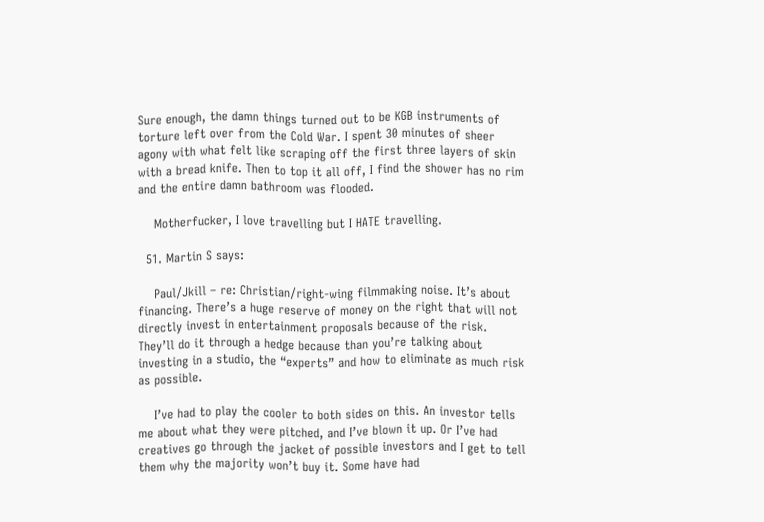Sure enough, the damn things turned out to be KGB instruments of torture left over from the Cold War. I spent 30 minutes of sheer agony with what felt like scraping off the first three layers of skin with a bread knife. Then to top it all off, I find the shower has no rim and the entire damn bathroom was flooded.

    Motherfucker, I love travelling but I HATE travelling.

  51. Martin S says:

    Paul/Jkill – re: Christian/right-wing filmmaking noise. It’s about financing. There’s a huge reserve of money on the right that will not directly invest in entertainment proposals because of the risk. They’ll do it through a hedge because than you’re talking about investing in a studio, the “experts” and how to eliminate as much risk as possible.

    I’ve had to play the cooler to both sides on this. An investor tells me about what they were pitched, and I’ve blown it up. Or I’ve had creatives go through the jacket of possible investors and I get to tell them why the majority won’t buy it. Some have had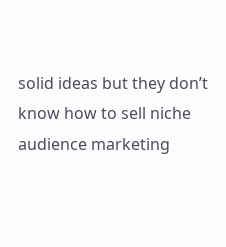solid ideas but they don’t know how to sell niche audience marketing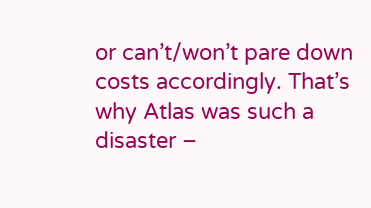or can’t/won’t pare down costs accordingly. That’s why Atlas was such a disaster –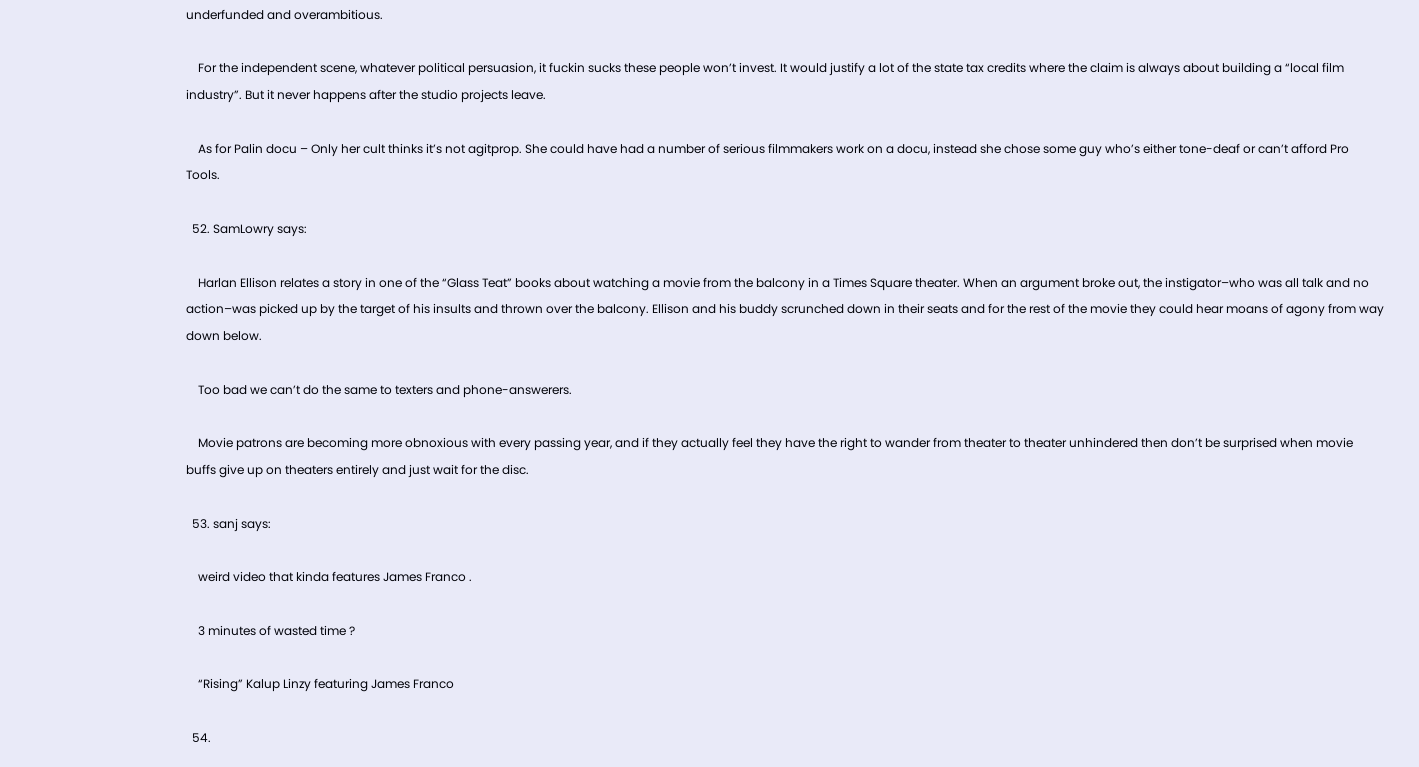underfunded and overambitious.

    For the independent scene, whatever political persuasion, it fuckin sucks these people won’t invest. It would justify a lot of the state tax credits where the claim is always about building a “local film industry”. But it never happens after the studio projects leave.

    As for Palin docu – Only her cult thinks it’s not agitprop. She could have had a number of serious filmmakers work on a docu, instead she chose some guy who’s either tone-deaf or can’t afford Pro Tools.

  52. SamLowry says:

    Harlan Ellison relates a story in one of the “Glass Teat” books about watching a movie from the balcony in a Times Square theater. When an argument broke out, the instigator–who was all talk and no action–was picked up by the target of his insults and thrown over the balcony. Ellison and his buddy scrunched down in their seats and for the rest of the movie they could hear moans of agony from way down below.

    Too bad we can’t do the same to texters and phone-answerers.

    Movie patrons are becoming more obnoxious with every passing year, and if they actually feel they have the right to wander from theater to theater unhindered then don’t be surprised when movie buffs give up on theaters entirely and just wait for the disc.

  53. sanj says:

    weird video that kinda features James Franco .

    3 minutes of wasted time ?

    “Rising” Kalup Linzy featuring James Franco

  54.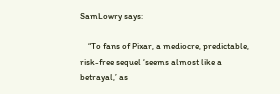SamLowry says:

    “To fans of Pixar, a mediocre, predictable, risk-free sequel ‘seems almost like a betrayal,’ as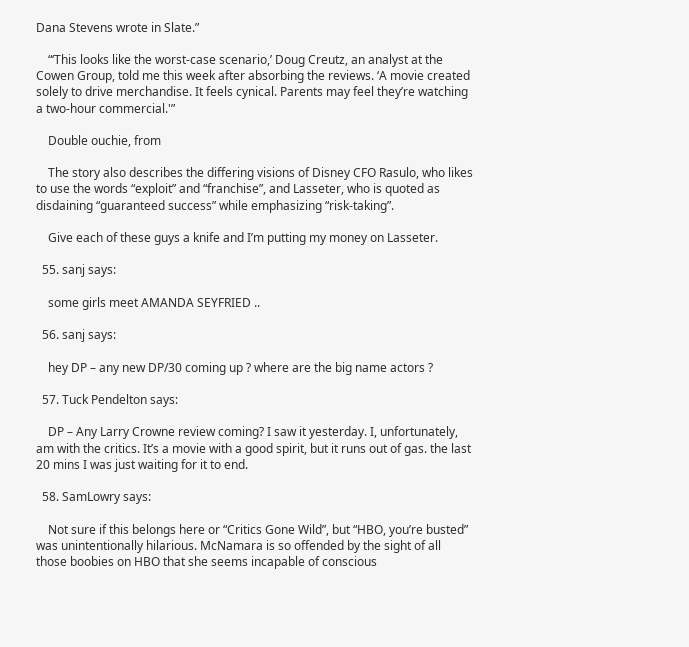Dana Stevens wrote in Slate.”

    “‘This looks like the worst-case scenario,’ Doug Creutz, an analyst at the Cowen Group, told me this week after absorbing the reviews. ‘A movie created solely to drive merchandise. It feels cynical. Parents may feel they’re watching a two-hour commercial.'”

    Double ouchie, from

    The story also describes the differing visions of Disney CFO Rasulo, who likes to use the words “exploit” and “franchise”, and Lasseter, who is quoted as disdaining “guaranteed success” while emphasizing “risk-taking”.

    Give each of these guys a knife and I’m putting my money on Lasseter.

  55. sanj says:

    some girls meet AMANDA SEYFRIED ..

  56. sanj says:

    hey DP – any new DP/30 coming up ? where are the big name actors ?

  57. Tuck Pendelton says:

    DP – Any Larry Crowne review coming? I saw it yesterday. I, unfortunately, am with the critics. It’s a movie with a good spirit, but it runs out of gas. the last 20 mins I was just waiting for it to end.

  58. SamLowry says:

    Not sure if this belongs here or “Critics Gone Wild”, but “HBO, you’re busted” was unintentionally hilarious. McNamara is so offended by the sight of all those boobies on HBO that she seems incapable of conscious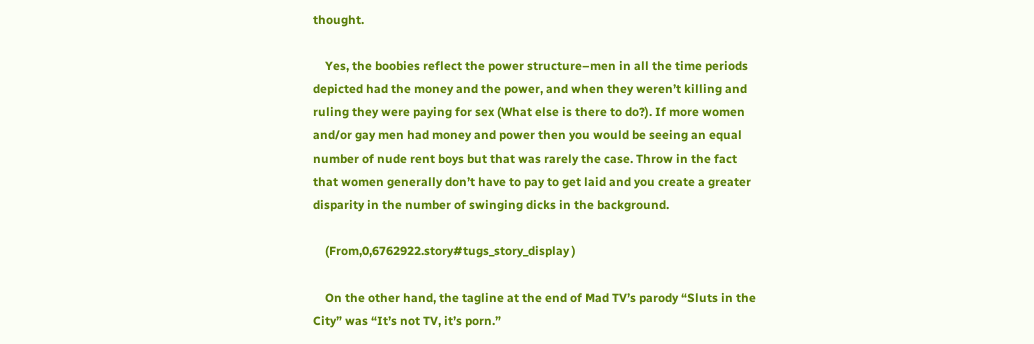thought.

    Yes, the boobies reflect the power structure–men in all the time periods depicted had the money and the power, and when they weren’t killing and ruling they were paying for sex (What else is there to do?). If more women and/or gay men had money and power then you would be seeing an equal number of nude rent boys but that was rarely the case. Throw in the fact that women generally don’t have to pay to get laid and you create a greater disparity in the number of swinging dicks in the background.

    (From,0,6762922.story#tugs_story_display )

    On the other hand, the tagline at the end of Mad TV’s parody “Sluts in the City” was “It’s not TV, it’s porn.”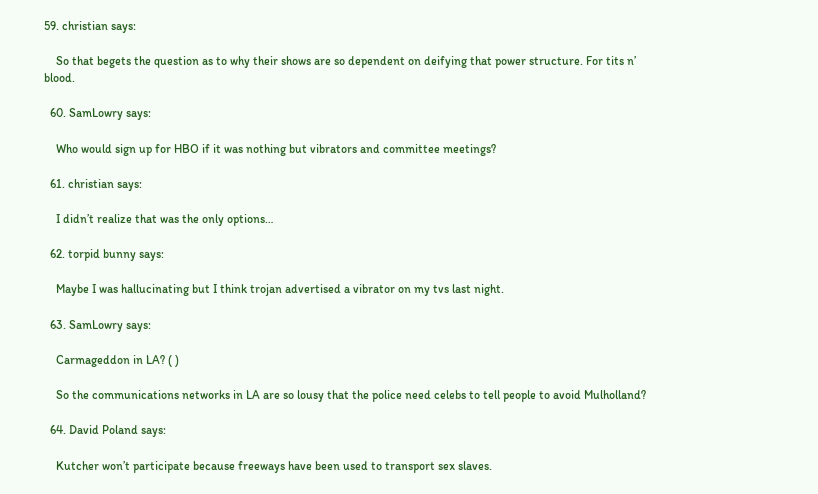59. christian says:

    So that begets the question as to why their shows are so dependent on deifying that power structure. For tits n’ blood.

  60. SamLowry says:

    Who would sign up for HBO if it was nothing but vibrators and committee meetings?

  61. christian says:

    I didn’t realize that was the only options…

  62. torpid bunny says:

    Maybe I was hallucinating but I think trojan advertised a vibrator on my tvs last night.

  63. SamLowry says:

    Carmageddon in LA? ( )

    So the communications networks in LA are so lousy that the police need celebs to tell people to avoid Mulholland?

  64. David Poland says:

    Kutcher won’t participate because freeways have been used to transport sex slaves.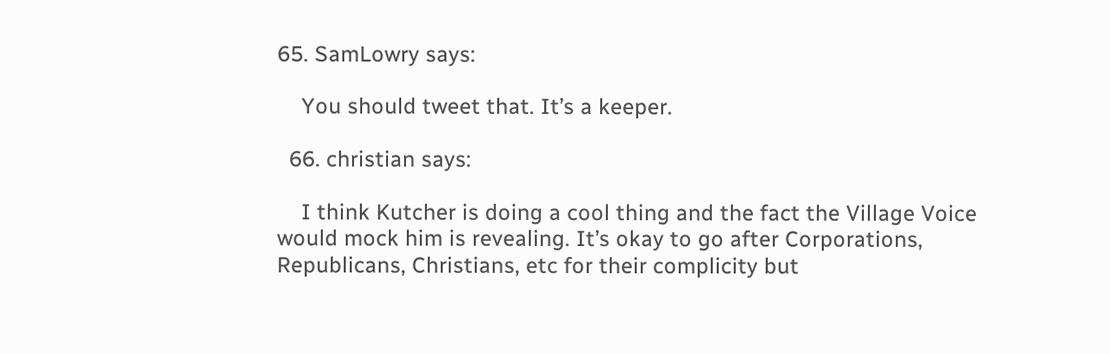65. SamLowry says:

    You should tweet that. It’s a keeper.

  66. christian says:

    I think Kutcher is doing a cool thing and the fact the Village Voice would mock him is revealing. It’s okay to go after Corporations, Republicans, Christians, etc for their complicity but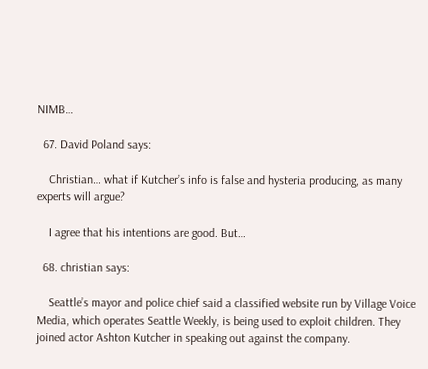NIMB…

  67. David Poland says:

    Christian… what if Kutcher’s info is false and hysteria producing, as many experts will argue?

    I agree that his intentions are good. But…

  68. christian says:

    Seattle’s mayor and police chief said a classified website run by Village Voice Media, which operates Seattle Weekly, is being used to exploit children. They joined actor Ashton Kutcher in speaking out against the company.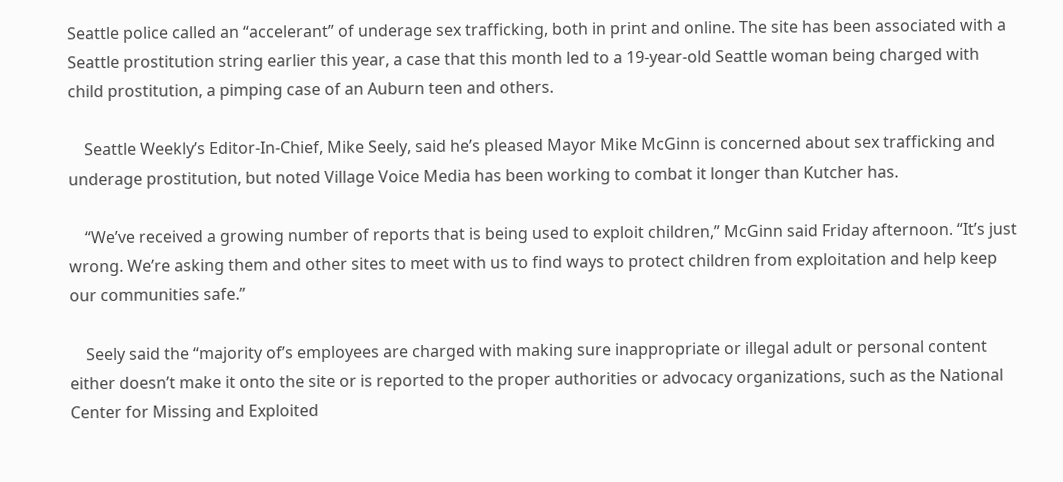Seattle police called an “accelerant” of underage sex trafficking, both in print and online. The site has been associated with a Seattle prostitution string earlier this year, a case that this month led to a 19-year-old Seattle woman being charged with child prostitution, a pimping case of an Auburn teen and others.

    Seattle Weekly’s Editor-In-Chief, Mike Seely, said he’s pleased Mayor Mike McGinn is concerned about sex trafficking and underage prostitution, but noted Village Voice Media has been working to combat it longer than Kutcher has.

    “We’ve received a growing number of reports that is being used to exploit children,” McGinn said Friday afternoon. “It’s just wrong. We’re asking them and other sites to meet with us to find ways to protect children from exploitation and help keep our communities safe.”

    Seely said the “majority of’s employees are charged with making sure inappropriate or illegal adult or personal content either doesn’t make it onto the site or is reported to the proper authorities or advocacy organizations, such as the National Center for Missing and Exploited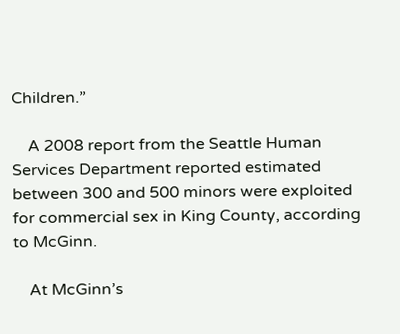Children.”

    A 2008 report from the Seattle Human Services Department reported estimated between 300 and 500 minors were exploited for commercial sex in King County, according to McGinn.

    At McGinn’s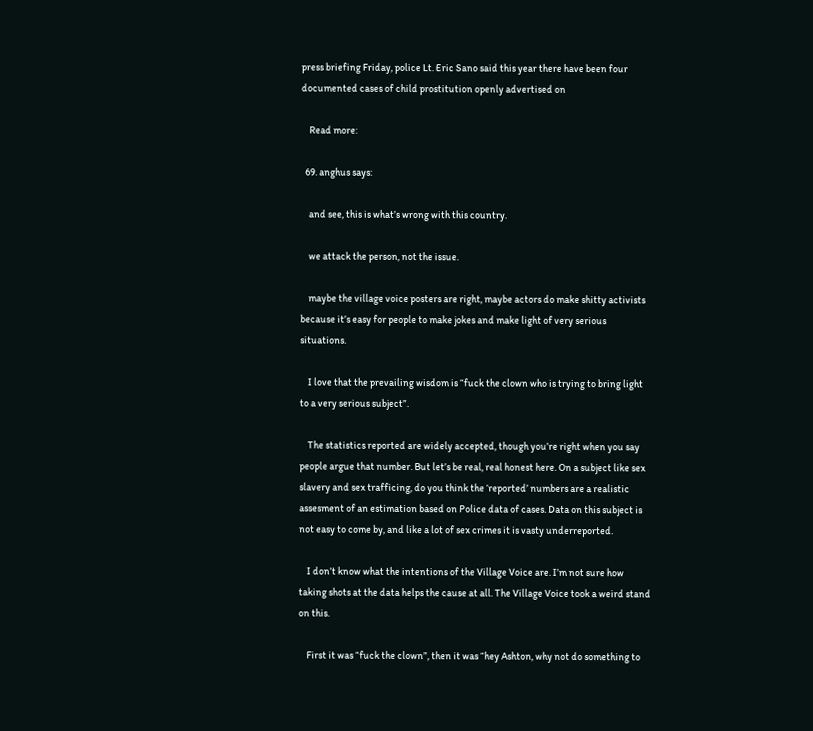press briefing Friday, police Lt. Eric Sano said this year there have been four documented cases of child prostitution openly advertised on

    Read more:

  69. anghus says:

    and see, this is what’s wrong with this country.

    we attack the person, not the issue.

    maybe the village voice posters are right, maybe actors do make shitty activists because it’s easy for people to make jokes and make light of very serious situations.

    I love that the prevailing wisdom is “fuck the clown who is trying to bring light to a very serious subject”.

    The statistics reported are widely accepted, though you’re right when you say people argue that number. But let’s be real, real honest here. On a subject like sex slavery and sex trafficing, do you think the ‘reported’ numbers are a realistic assesment of an estimation based on Police data of cases. Data on this subject is not easy to come by, and like a lot of sex crimes it is vasty underreported.

    I don’t know what the intentions of the Village Voice are. I’m not sure how taking shots at the data helps the cause at all. The Village Voice took a weird stand on this.

    First it was “fuck the clown”, then it was “hey Ashton, why not do something to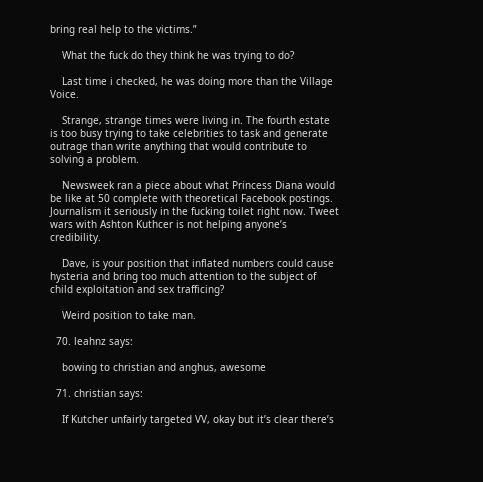bring real help to the victims.”

    What the fuck do they think he was trying to do?

    Last time i checked, he was doing more than the Village Voice.

    Strange, strange times were living in. The fourth estate is too busy trying to take celebrities to task and generate outrage than write anything that would contribute to solving a problem.

    Newsweek ran a piece about what Princess Diana would be like at 50 complete with theoretical Facebook postings. Journalism it seriously in the fucking toilet right now. Tweet wars with Ashton Kuthcer is not helping anyone’s credibility.

    Dave, is your position that inflated numbers could cause hysteria and bring too much attention to the subject of child exploitation and sex trafficing?

    Weird position to take man.

  70. leahnz says:

    bowing to christian and anghus, awesome

  71. christian says:

    If Kutcher unfairly targeted VV, okay but it’s clear there’s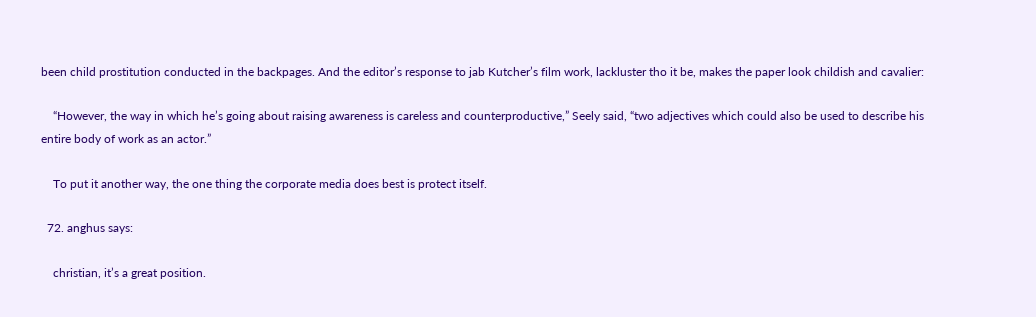been child prostitution conducted in the backpages. And the editor’s response to jab Kutcher’s film work, lackluster tho it be, makes the paper look childish and cavalier:

    “However, the way in which he’s going about raising awareness is careless and counterproductive,” Seely said, “two adjectives which could also be used to describe his entire body of work as an actor.”

    To put it another way, the one thing the corporate media does best is protect itself.

  72. anghus says:

    christian, it’s a great position.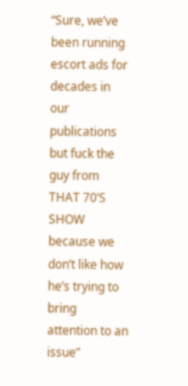“Sure, we’ve been running escort ads for decades in our publications but fuck the guy from THAT 70’S SHOW because we don’t like how he’s trying to bring attention to an issue”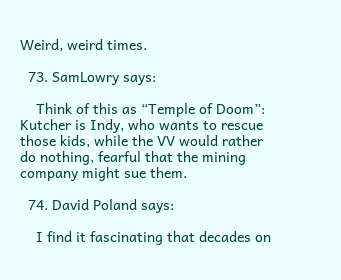Weird, weird times.

  73. SamLowry says:

    Think of this as “Temple of Doom”: Kutcher is Indy, who wants to rescue those kids, while the VV would rather do nothing, fearful that the mining company might sue them.

  74. David Poland says:

    I find it fascinating that decades on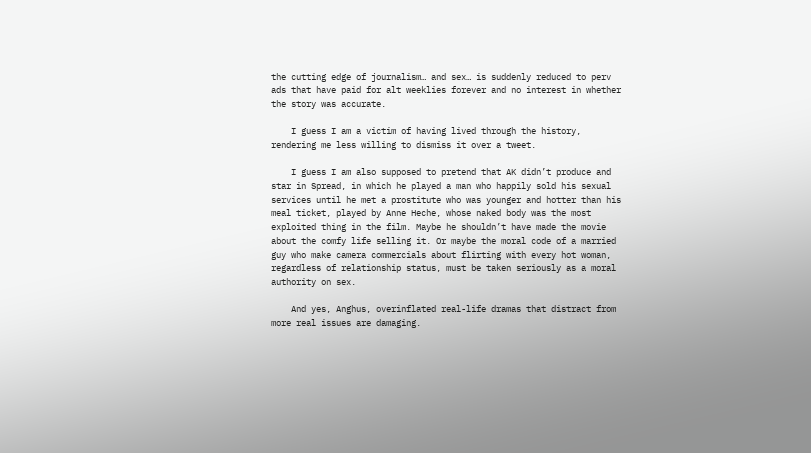the cutting edge of journalism… and sex… is suddenly reduced to perv ads that have paid for alt weeklies forever and no interest in whether the story was accurate.

    I guess I am a victim of having lived through the history, rendering me less willing to dismiss it over a tweet.

    I guess I am also supposed to pretend that AK didn’t produce and star in Spread, in which he played a man who happily sold his sexual services until he met a prostitute who was younger and hotter than his meal ticket, played by Anne Heche, whose naked body was the most exploited thing in the film. Maybe he shouldn’t have made the movie about the comfy life selling it. Or maybe the moral code of a married guy who make camera commercials about flirting with every hot woman, regardless of relationship status, must be taken seriously as a moral authority on sex.

    And yes, Anghus, overinflated real-life dramas that distract from more real issues are damaging.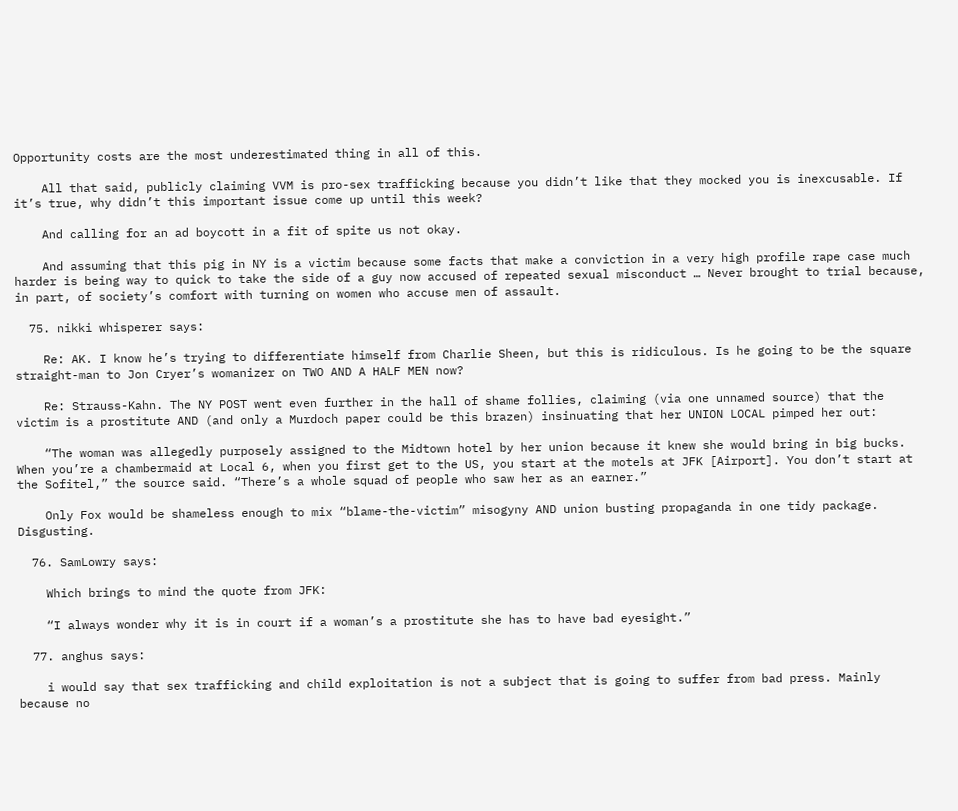Opportunity costs are the most underestimated thing in all of this.

    All that said, publicly claiming VVM is pro-sex trafficking because you didn’t like that they mocked you is inexcusable. If it’s true, why didn’t this important issue come up until this week?

    And calling for an ad boycott in a fit of spite us not okay.

    And assuming that this pig in NY is a victim because some facts that make a conviction in a very high profile rape case much harder is being way to quick to take the side of a guy now accused of repeated sexual misconduct … Never brought to trial because, in part, of society’s comfort with turning on women who accuse men of assault.

  75. nikki whisperer says:

    Re: AK. I know he’s trying to differentiate himself from Charlie Sheen, but this is ridiculous. Is he going to be the square straight-man to Jon Cryer’s womanizer on TWO AND A HALF MEN now?

    Re: Strauss-Kahn. The NY POST went even further in the hall of shame follies, claiming (via one unnamed source) that the victim is a prostitute AND (and only a Murdoch paper could be this brazen) insinuating that her UNION LOCAL pimped her out:

    “The woman was allegedly purposely assigned to the Midtown hotel by her union because it knew she would bring in big bucks. When you’re a chambermaid at Local 6, when you first get to the US, you start at the motels at JFK [Airport]. You don’t start at the Sofitel,” the source said. “There’s a whole squad of people who saw her as an earner.”

    Only Fox would be shameless enough to mix “blame-the-victim” misogyny AND union busting propaganda in one tidy package. Disgusting.

  76. SamLowry says:

    Which brings to mind the quote from JFK:

    “I always wonder why it is in court if a woman’s a prostitute she has to have bad eyesight.”

  77. anghus says:

    i would say that sex trafficking and child exploitation is not a subject that is going to suffer from bad press. Mainly because no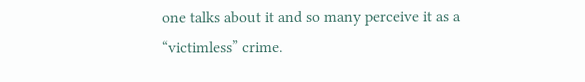one talks about it and so many perceive it as a “victimless” crime.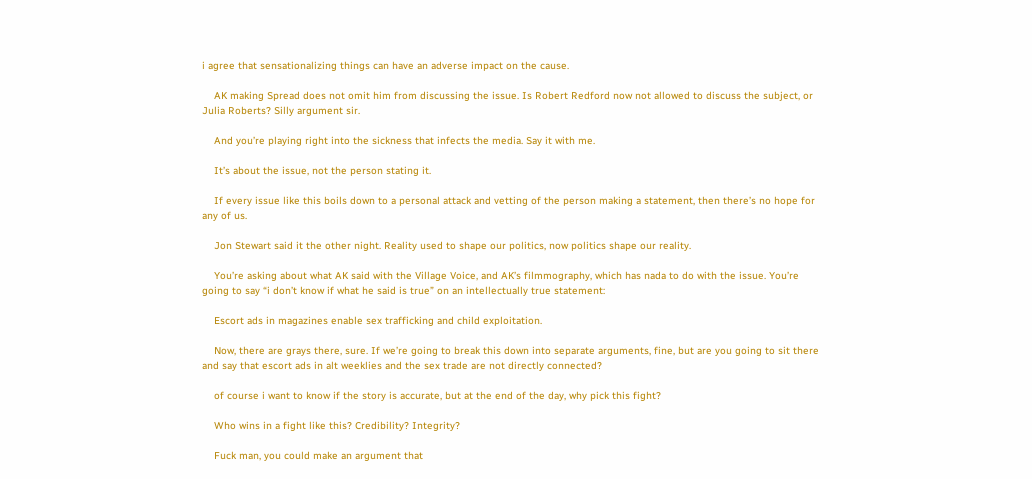i agree that sensationalizing things can have an adverse impact on the cause.

    AK making Spread does not omit him from discussing the issue. Is Robert Redford now not allowed to discuss the subject, or Julia Roberts? Silly argument sir.

    And you’re playing right into the sickness that infects the media. Say it with me.

    It’s about the issue, not the person stating it.

    If every issue like this boils down to a personal attack and vetting of the person making a statement, then there’s no hope for any of us.

    Jon Stewart said it the other night. Reality used to shape our politics, now politics shape our reality.

    You’re asking about what AK said with the Village Voice, and AK’s filmmography, which has nada to do with the issue. You’re going to say “i don’t know if what he said is true” on an intellectually true statement:

    Escort ads in magazines enable sex trafficking and child exploitation.

    Now, there are grays there, sure. If we’re going to break this down into separate arguments, fine, but are you going to sit there and say that escort ads in alt weeklies and the sex trade are not directly connected?

    of course i want to know if the story is accurate, but at the end of the day, why pick this fight?

    Who wins in a fight like this? Credibility? Integrity?

    Fuck man, you could make an argument that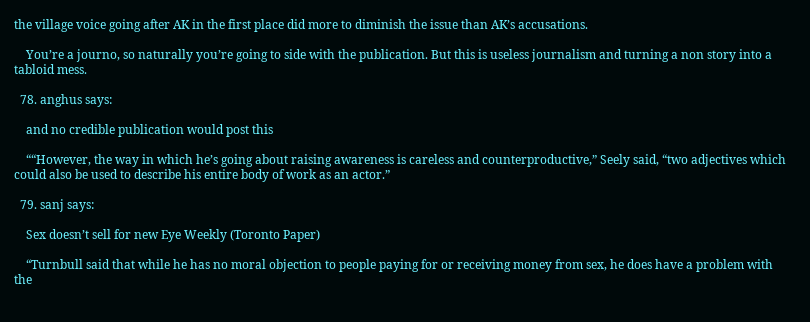the village voice going after AK in the first place did more to diminish the issue than AK’s accusations.

    You’re a journo, so naturally you’re going to side with the publication. But this is useless journalism and turning a non story into a tabloid mess.

  78. anghus says:

    and no credible publication would post this

    ““However, the way in which he’s going about raising awareness is careless and counterproductive,” Seely said, “two adjectives which could also be used to describe his entire body of work as an actor.”

  79. sanj says:

    Sex doesn’t sell for new Eye Weekly (Toronto Paper)

    “Turnbull said that while he has no moral objection to people paying for or receiving money from sex, he does have a problem with the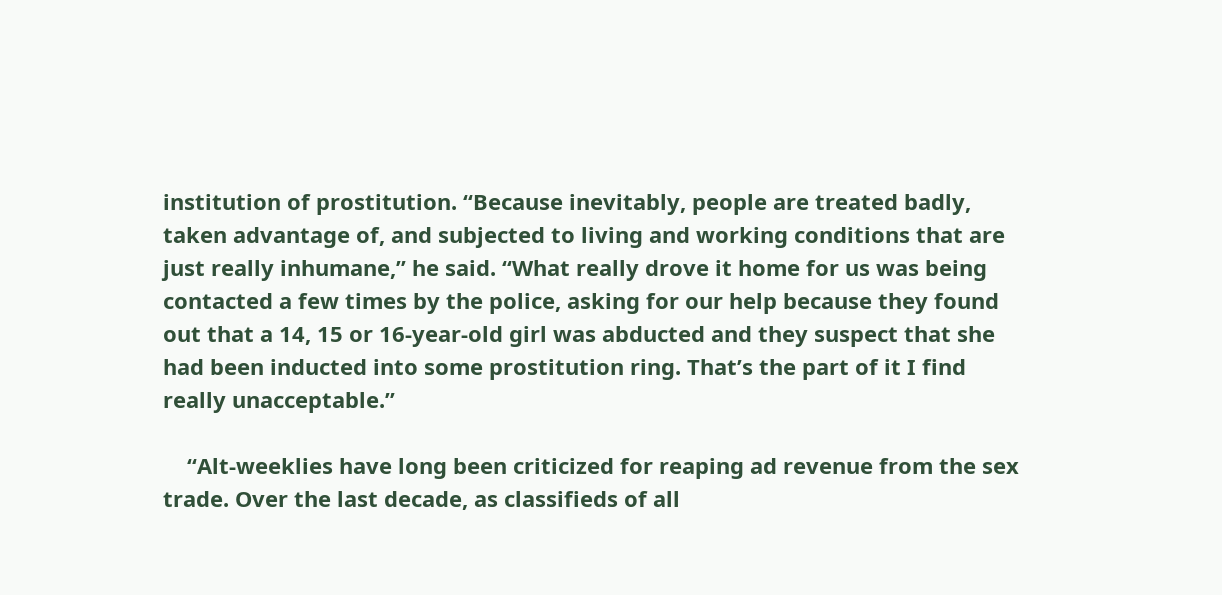institution of prostitution. “Because inevitably, people are treated badly, taken advantage of, and subjected to living and working conditions that are just really inhumane,” he said. “What really drove it home for us was being contacted a few times by the police, asking for our help because they found out that a 14, 15 or 16-year-old girl was abducted and they suspect that she had been inducted into some prostitution ring. That’s the part of it I find really unacceptable.”

    “Alt-weeklies have long been criticized for reaping ad revenue from the sex trade. Over the last decade, as classifieds of all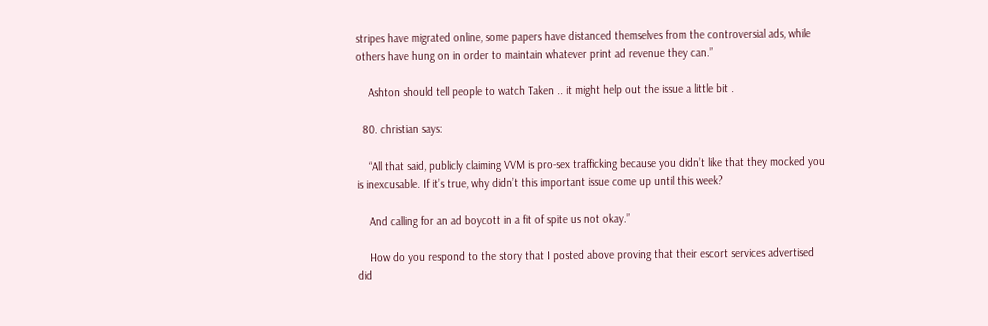stripes have migrated online, some papers have distanced themselves from the controversial ads, while others have hung on in order to maintain whatever print ad revenue they can.”

    Ashton should tell people to watch Taken .. it might help out the issue a little bit .

  80. christian says:

    “All that said, publicly claiming VVM is pro-sex trafficking because you didn’t like that they mocked you is inexcusable. If it’s true, why didn’t this important issue come up until this week?

    And calling for an ad boycott in a fit of spite us not okay.”

    How do you respond to the story that I posted above proving that their escort services advertised did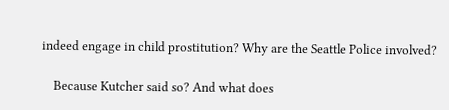indeed engage in child prostitution? Why are the Seattle Police involved?

    Because Kutcher said so? And what does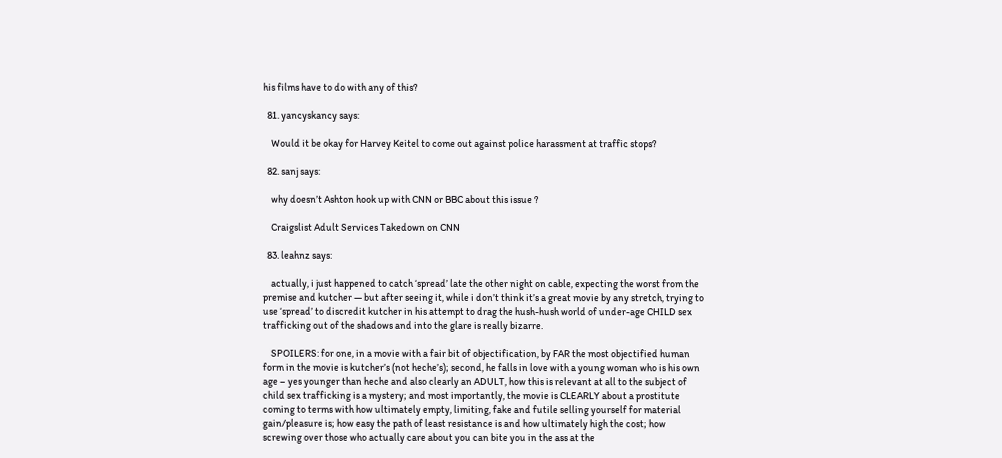his films have to do with any of this?

  81. yancyskancy says:

    Would it be okay for Harvey Keitel to come out against police harassment at traffic stops?

  82. sanj says:

    why doesn’t Ashton hook up with CNN or BBC about this issue ?

    Craigslist Adult Services Takedown on CNN

  83. leahnz says:

    actually, i just happened to catch ‘spread’ late the other night on cable, expecting the worst from the premise and kutcher — but after seeing it, while i don’t think it’s a great movie by any stretch, trying to use ‘spread’ to discredit kutcher in his attempt to drag the hush-hush world of under-age CHILD sex trafficking out of the shadows and into the glare is really bizarre.

    SPOILERS: for one, in a movie with a fair bit of objectification, by FAR the most objectified human form in the movie is kutcher’s (not heche’s); second, he falls in love with a young woman who is his own age – yes younger than heche and also clearly an ADULT, how this is relevant at all to the subject of child sex trafficking is a mystery; and most importantly, the movie is CLEARLY about a prostitute coming to terms with how ultimately empty, limiting, fake and futile selling yourself for material gain/pleasure is; how easy the path of least resistance is and how ultimately high the cost; how screwing over those who actually care about you can bite you in the ass at the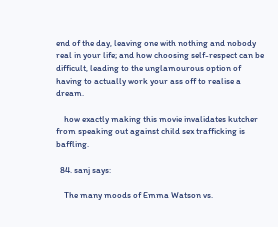end of the day, leaving one with nothing and nobody real in your life; and how choosing self-respect can be difficult, leading to the unglamourous option of having to actually work your ass off to realise a dream.

    how exactly making this movie invalidates kutcher from speaking out against child sex trafficking is baffling.

  84. sanj says:

    The many moods of Emma Watson vs.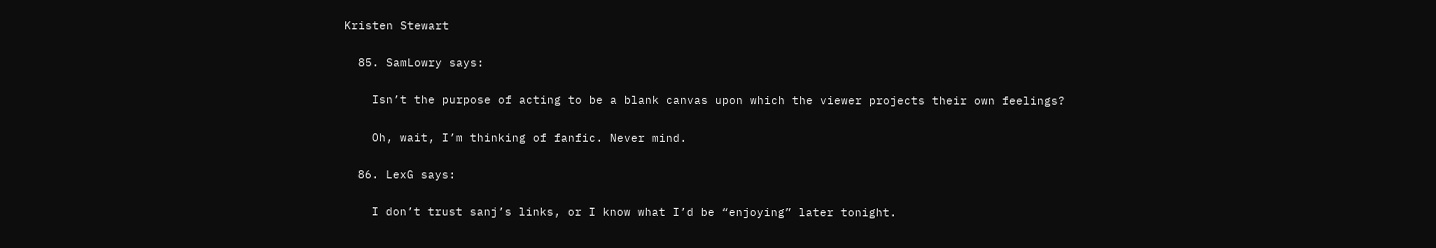Kristen Stewart

  85. SamLowry says:

    Isn’t the purpose of acting to be a blank canvas upon which the viewer projects their own feelings?

    Oh, wait, I’m thinking of fanfic. Never mind.

  86. LexG says:

    I don’t trust sanj’s links, or I know what I’d be “enjoying” later tonight.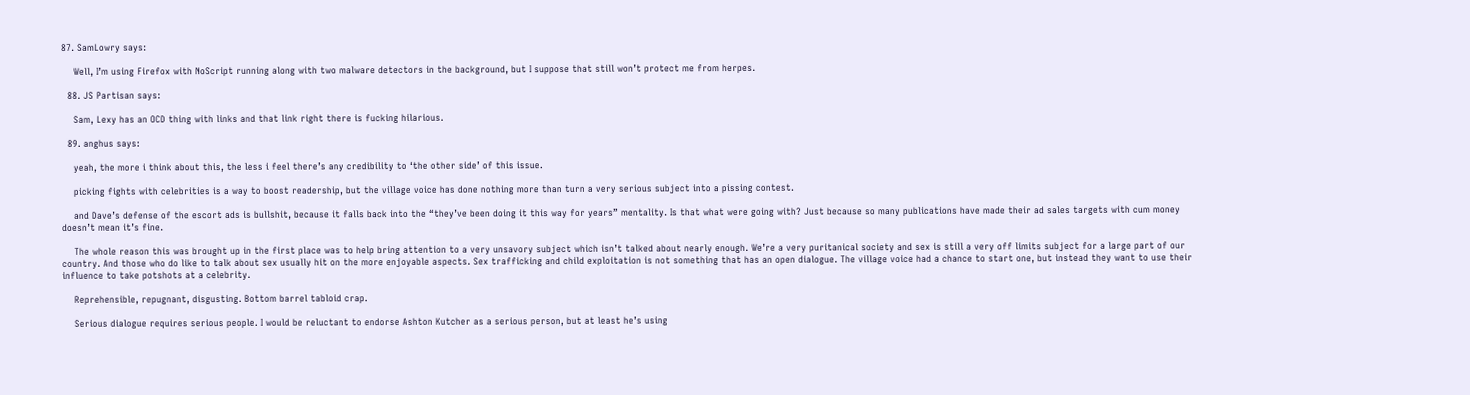87. SamLowry says:

    Well, I’m using Firefox with NoScript running along with two malware detectors in the background, but I suppose that still won’t protect me from herpes.

  88. JS Partisan says:

    Sam, Lexy has an OCD thing with links and that link right there is fucking hilarious.

  89. anghus says:

    yeah, the more i think about this, the less i feel there’s any credibility to ‘the other side’ of this issue.

    picking fights with celebrities is a way to boost readership, but the village voice has done nothing more than turn a very serious subject into a pissing contest.

    and Dave’s defense of the escort ads is bullshit, because it falls back into the “they’ve been doing it this way for years” mentality. Is that what were going with? Just because so many publications have made their ad sales targets with cum money doesn’t mean it’s fine.

    The whole reason this was brought up in the first place was to help bring attention to a very unsavory subject which isn’t talked about nearly enough. We’re a very puritanical society and sex is still a very off limits subject for a large part of our country. And those who do like to talk about sex usually hit on the more enjoyable aspects. Sex trafficking and child exploitation is not something that has an open dialogue. The village voice had a chance to start one, but instead they want to use their influence to take potshots at a celebrity.

    Reprehensible, repugnant, disgusting. Bottom barrel tabloid crap.

    Serious dialogue requires serious people. I would be reluctant to endorse Ashton Kutcher as a serious person, but at least he’s using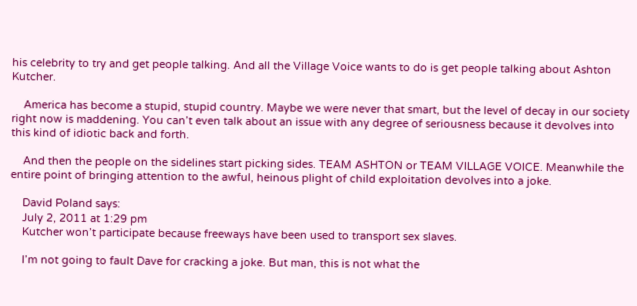his celebrity to try and get people talking. And all the Village Voice wants to do is get people talking about Ashton Kutcher.

    America has become a stupid, stupid country. Maybe we were never that smart, but the level of decay in our society right now is maddening. You can’t even talk about an issue with any degree of seriousness because it devolves into this kind of idiotic back and forth.

    And then the people on the sidelines start picking sides. TEAM ASHTON or TEAM VILLAGE VOICE. Meanwhile the entire point of bringing attention to the awful, heinous plight of child exploitation devolves into a joke.

    David Poland says:
    July 2, 2011 at 1:29 pm
    Kutcher won’t participate because freeways have been used to transport sex slaves.

    I’m not going to fault Dave for cracking a joke. But man, this is not what the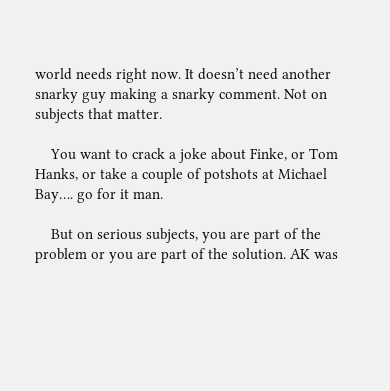world needs right now. It doesn’t need another snarky guy making a snarky comment. Not on subjects that matter.

    You want to crack a joke about Finke, or Tom Hanks, or take a couple of potshots at Michael Bay…. go for it man.

    But on serious subjects, you are part of the problem or you are part of the solution. AK was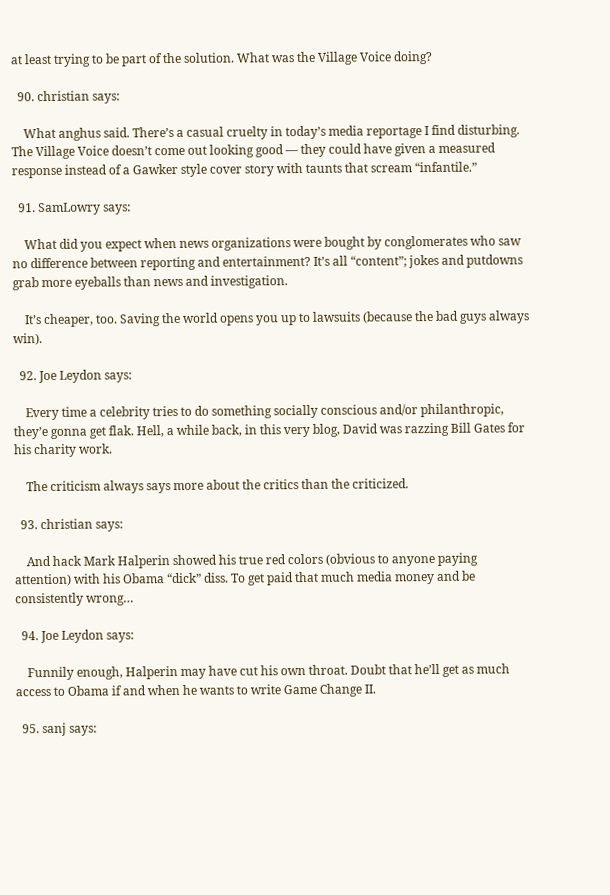at least trying to be part of the solution. What was the Village Voice doing?

  90. christian says:

    What anghus said. There’s a casual cruelty in today’s media reportage I find disturbing. The Village Voice doesn’t come out looking good — they could have given a measured response instead of a Gawker style cover story with taunts that scream “infantile.”

  91. SamLowry says:

    What did you expect when news organizations were bought by conglomerates who saw no difference between reporting and entertainment? It’s all “content”; jokes and putdowns grab more eyeballs than news and investigation.

    It’s cheaper, too. Saving the world opens you up to lawsuits (because the bad guys always win).

  92. Joe Leydon says:

    Every time a celebrity tries to do something socially conscious and/or philanthropic, they’e gonna get flak. Hell, a while back, in this very blog, David was razzing Bill Gates for his charity work.

    The criticism always says more about the critics than the criticized.

  93. christian says:

    And hack Mark Halperin showed his true red colors (obvious to anyone paying attention) with his Obama “dick” diss. To get paid that much media money and be consistently wrong…

  94. Joe Leydon says:

    Funnily enough, Halperin may have cut his own throat. Doubt that he’ll get as much access to Obama if and when he wants to write Game Change II.

  95. sanj says: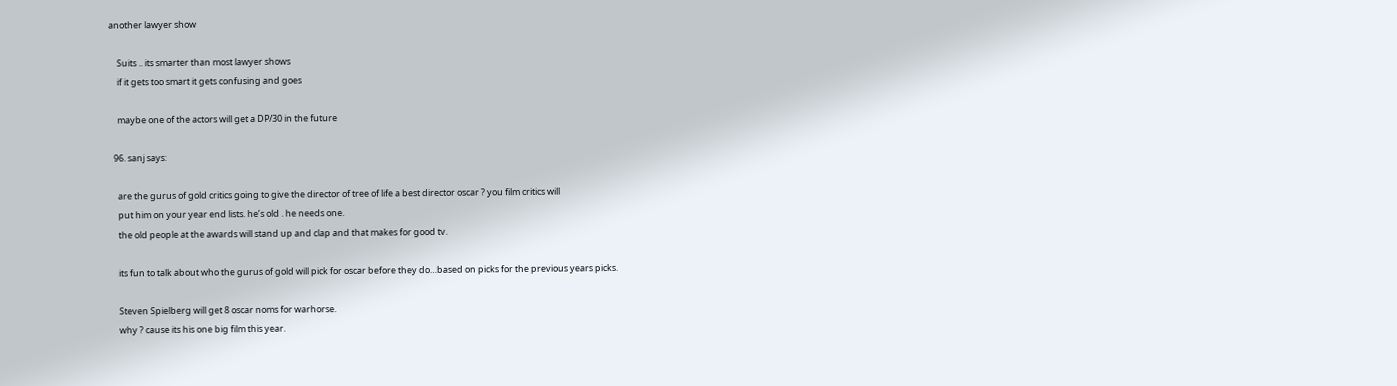another lawyer show

    Suits .. its smarter than most lawyer shows
    if it gets too smart it gets confusing and goes

    maybe one of the actors will get a DP/30 in the future

  96. sanj says:

    are the gurus of gold critics going to give the director of tree of life a best director oscar ? you film critics will
    put him on your year end lists. he’s old . he needs one.
    the old people at the awards will stand up and clap and that makes for good tv.

    its fun to talk about who the gurus of gold will pick for oscar before they do…based on picks for the previous years picks.

    Steven Spielberg will get 8 oscar noms for warhorse.
    why ? cause its his one big film this year.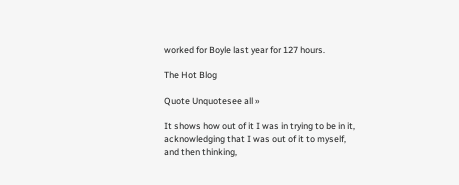worked for Boyle last year for 127 hours.

The Hot Blog

Quote Unquotesee all »

It shows how out of it I was in trying to be in it, acknowledging that I was out of it to myself, and then thinking,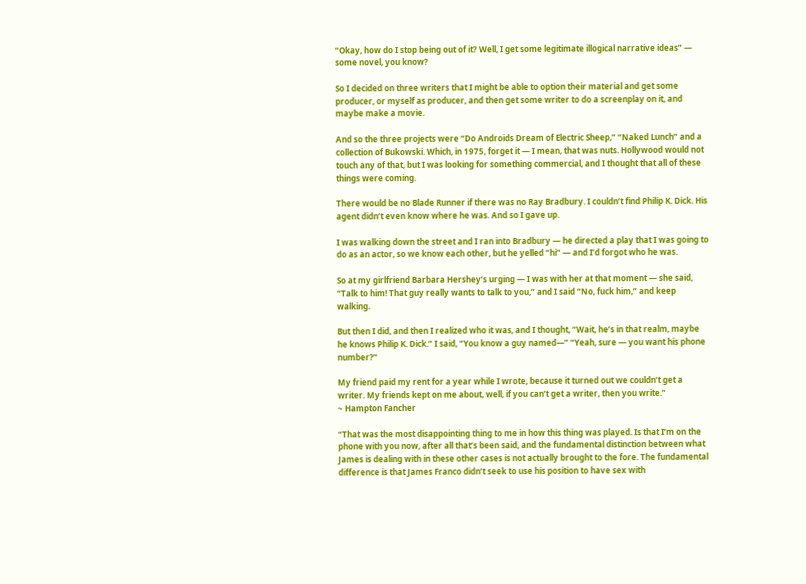“Okay, how do I stop being out of it? Well, I get some legitimate illogical narrative ideas” — some novel, you know?

So I decided on three writers that I might be able to option their material and get some producer, or myself as producer, and then get some writer to do a screenplay on it, and maybe make a movie.

And so the three projects were “Do Androids Dream of Electric Sheep,” “Naked Lunch” and a collection of Bukowski. Which, in 1975, forget it — I mean, that was nuts. Hollywood would not touch any of that, but I was looking for something commercial, and I thought that all of these things were coming.

There would be no Blade Runner if there was no Ray Bradbury. I couldn’t find Philip K. Dick. His agent didn’t even know where he was. And so I gave up.

I was walking down the street and I ran into Bradbury — he directed a play that I was going to do as an actor, so we know each other, but he yelled “hi” — and I’d forgot who he was.

So at my girlfriend Barbara Hershey’s urging — I was with her at that moment — she said, “Talk to him! That guy really wants to talk to you,” and I said “No, fuck him,” and keep walking.

But then I did, and then I realized who it was, and I thought, “Wait, he’s in that realm, maybe he knows Philip K. Dick.” I said, “You know a guy named—” “Yeah, sure — you want his phone number?”

My friend paid my rent for a year while I wrote, because it turned out we couldn’t get a writer. My friends kept on me about, well, if you can’t get a writer, then you write.”
~ Hampton Fancher

“That was the most disappointing thing to me in how this thing was played. Is that I’m on the phone with you now, after all that’s been said, and the fundamental distinction between what James is dealing with in these other cases is not actually brought to the fore. The fundamental difference is that James Franco didn’t seek to use his position to have sex with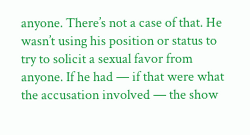anyone. There’s not a case of that. He wasn’t using his position or status to try to solicit a sexual favor from anyone. If he had — if that were what the accusation involved — the show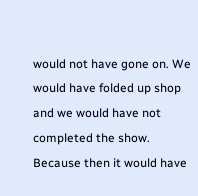would not have gone on. We would have folded up shop and we would have not completed the show. Because then it would have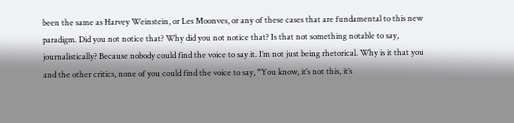been the same as Harvey Weinstein, or Les Moonves, or any of these cases that are fundamental to this new paradigm. Did you not notice that? Why did you not notice that? Is that not something notable to say, journalistically? Because nobody could find the voice to say it. I’m not just being rhetorical. Why is it that you and the other critics, none of you could find the voice to say, “You know, it’s not this, it’s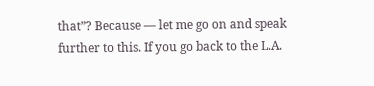that”? Because — let me go on and speak further to this. If you go back to the L.A.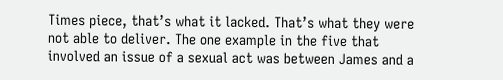Times piece, that’s what it lacked. That’s what they were not able to deliver. The one example in the five that involved an issue of a sexual act was between James and a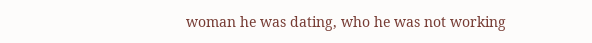woman he was dating, who he was not working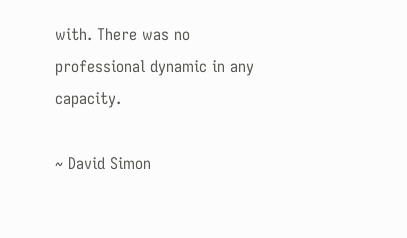with. There was no professional dynamic in any capacity.

~ David Simon